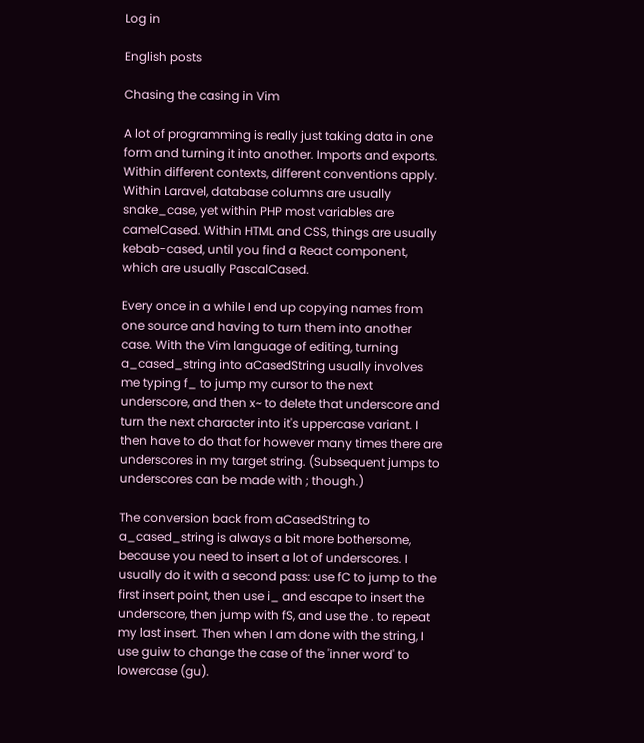Log in

English posts

Chasing the casing in Vim

A lot of programming is really just taking data in one form and turning it into another. Imports and exports. Within different contexts, different conventions apply. Within Laravel, database columns are usually snake_case, yet within PHP most variables are camelCased. Within HTML and CSS, things are usually kebab-cased, until you find a React component, which are usually PascalCased.

Every once in a while I end up copying names from one source and having to turn them into another case. With the Vim language of editing, turning a_cased_string into aCasedString usually involves me typing f_ to jump my cursor to the next underscore, and then x~ to delete that underscore and turn the next character into it's uppercase variant. I then have to do that for however many times there are underscores in my target string. (Subsequent jumps to underscores can be made with ; though.)

The conversion back from aCasedString to a_cased_string is always a bit more bothersome, because you need to insert a lot of underscores. I usually do it with a second pass: use fC to jump to the first insert point, then use i_ and escape to insert the underscore, then jump with fS, and use the . to repeat my last insert. Then when I am done with the string, I use guiw to change the case of the 'inner word' to lowercase (gu).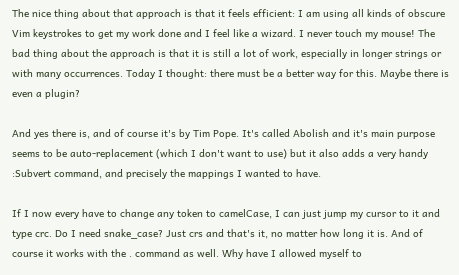The nice thing about that approach is that it feels efficient: I am using all kinds of obscure Vim keystrokes to get my work done and I feel like a wizard. I never touch my mouse! The bad thing about the approach is that it is still a lot of work, especially in longer strings or with many occurrences. Today I thought: there must be a better way for this. Maybe there is even a plugin?

And yes there is, and of course it's by Tim Pope. It's called Abolish and it's main purpose seems to be auto-replacement (which I don't want to use) but it also adds a very handy :Subvert command, and precisely the mappings I wanted to have.

If I now every have to change any token to camelCase, I can just jump my cursor to it and type crc. Do I need snake_case? Just crs and that's it, no matter how long it is. And of course it works with the . command as well. Why have I allowed myself to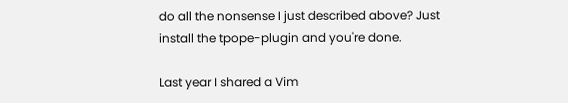do all the nonsense I just described above? Just install the tpope-plugin and you're done.

Last year I shared a Vim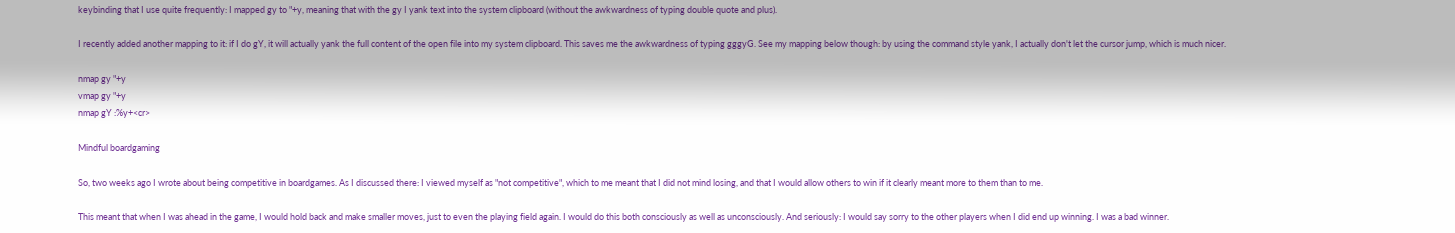keybinding that I use quite frequently: I mapped gy to "+y, meaning that with the gy I yank text into the system clipboard (without the awkwardness of typing double quote and plus).

I recently added another mapping to it: if I do gY, it will actually yank the full content of the open file into my system clipboard. This saves me the awkwardness of typing gggyG. See my mapping below though: by using the command style yank, I actually don't let the cursor jump, which is much nicer.

nmap gy "+y
vmap gy "+y
nmap gY :%y+<cr>

Mindful boardgaming

So, two weeks ago I wrote about being competitive in boardgames. As I discussed there: I viewed myself as "not competitive", which to me meant that I did not mind losing, and that I would allow others to win if it clearly meant more to them than to me.

This meant that when I was ahead in the game, I would hold back and make smaller moves, just to even the playing field again. I would do this both consciously as well as unconsciously. And seriously: I would say sorry to the other players when I did end up winning. I was a bad winner.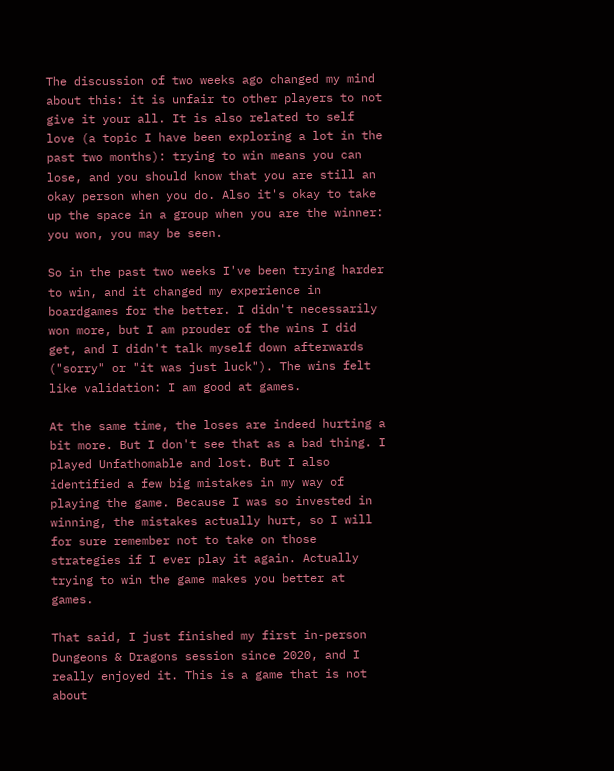The discussion of two weeks ago changed my mind about this: it is unfair to other players to not give it your all. It is also related to self love (a topic I have been exploring a lot in the past two months): trying to win means you can lose, and you should know that you are still an okay person when you do. Also it's okay to take up the space in a group when you are the winner: you won, you may be seen.

So in the past two weeks I've been trying harder to win, and it changed my experience in boardgames for the better. I didn't necessarily won more, but I am prouder of the wins I did get, and I didn't talk myself down afterwards ("sorry" or "it was just luck"). The wins felt like validation: I am good at games.

At the same time, the loses are indeed hurting a bit more. But I don't see that as a bad thing. I played Unfathomable and lost. But I also identified a few big mistakes in my way of playing the game. Because I was so invested in winning, the mistakes actually hurt, so I will for sure remember not to take on those strategies if I ever play it again. Actually trying to win the game makes you better at games.

That said, I just finished my first in-person Dungeons & Dragons session since 2020, and I really enjoyed it. This is a game that is not about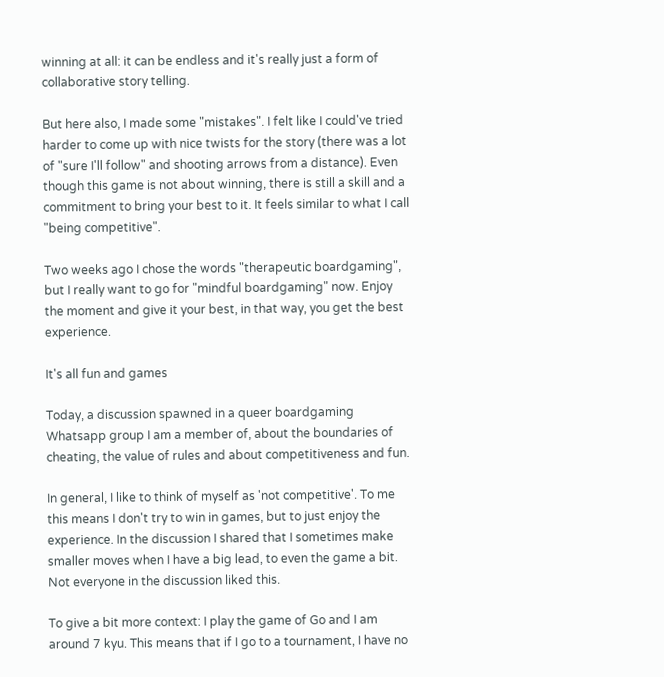winning at all: it can be endless and it's really just a form of collaborative story telling.

But here also, I made some "mistakes". I felt like I could've tried harder to come up with nice twists for the story (there was a lot of "sure I'll follow" and shooting arrows from a distance). Even though this game is not about winning, there is still a skill and a commitment to bring your best to it. It feels similar to what I call "being competitive".

Two weeks ago I chose the words "therapeutic boardgaming", but I really want to go for "mindful boardgaming" now. Enjoy the moment and give it your best, in that way, you get the best experience.

It's all fun and games

Today, a discussion spawned in a queer boardgaming Whatsapp group I am a member of, about the boundaries of cheating, the value of rules and about competitiveness and fun.

In general, I like to think of myself as 'not competitive'. To me this means I don't try to win in games, but to just enjoy the experience. In the discussion I shared that I sometimes make smaller moves when I have a big lead, to even the game a bit. Not everyone in the discussion liked this.

To give a bit more context: I play the game of Go and I am around 7 kyu. This means that if I go to a tournament, I have no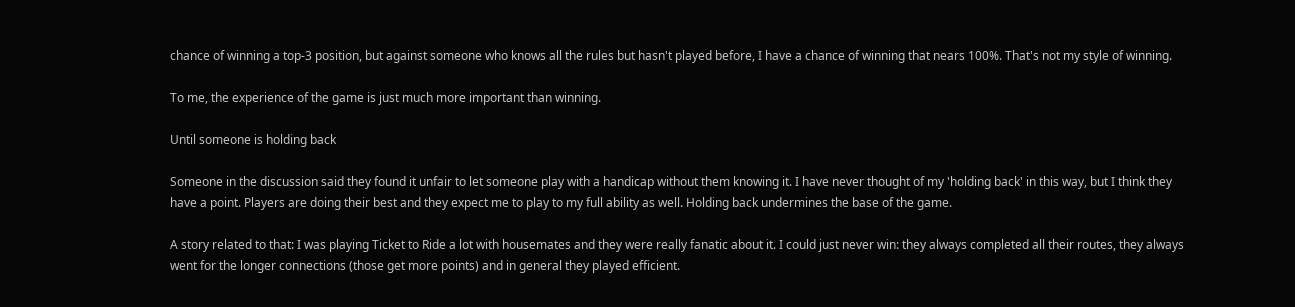chance of winning a top-3 position, but against someone who knows all the rules but hasn't played before, I have a chance of winning that nears 100%. That's not my style of winning.

To me, the experience of the game is just much more important than winning.

Until someone is holding back

Someone in the discussion said they found it unfair to let someone play with a handicap without them knowing it. I have never thought of my 'holding back' in this way, but I think they have a point. Players are doing their best and they expect me to play to my full ability as well. Holding back undermines the base of the game.

A story related to that: I was playing Ticket to Ride a lot with housemates and they were really fanatic about it. I could just never win: they always completed all their routes, they always went for the longer connections (those get more points) and in general they played efficient.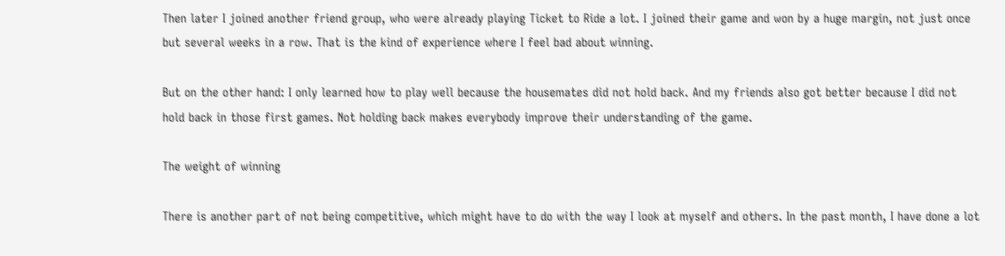Then later I joined another friend group, who were already playing Ticket to Ride a lot. I joined their game and won by a huge margin, not just once but several weeks in a row. That is the kind of experience where I feel bad about winning.

But on the other hand: I only learned how to play well because the housemates did not hold back. And my friends also got better because I did not hold back in those first games. Not holding back makes everybody improve their understanding of the game.

The weight of winning

There is another part of not being competitive, which might have to do with the way I look at myself and others. In the past month, I have done a lot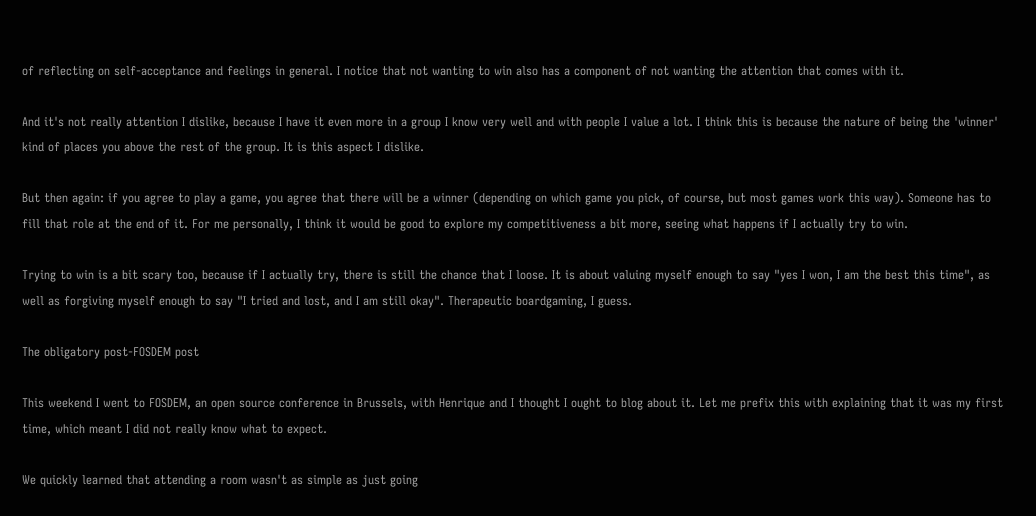of reflecting on self-acceptance and feelings in general. I notice that not wanting to win also has a component of not wanting the attention that comes with it.

And it's not really attention I dislike, because I have it even more in a group I know very well and with people I value a lot. I think this is because the nature of being the 'winner' kind of places you above the rest of the group. It is this aspect I dislike.

But then again: if you agree to play a game, you agree that there will be a winner (depending on which game you pick, of course, but most games work this way). Someone has to fill that role at the end of it. For me personally, I think it would be good to explore my competitiveness a bit more, seeing what happens if I actually try to win.

Trying to win is a bit scary too, because if I actually try, there is still the chance that I loose. It is about valuing myself enough to say "yes I won, I am the best this time", as well as forgiving myself enough to say "I tried and lost, and I am still okay". Therapeutic boardgaming, I guess.

The obligatory post-FOSDEM post

This weekend I went to FOSDEM, an open source conference in Brussels, with Henrique and I thought I ought to blog about it. Let me prefix this with explaining that it was my first time, which meant I did not really know what to expect.

We quickly learned that attending a room wasn't as simple as just going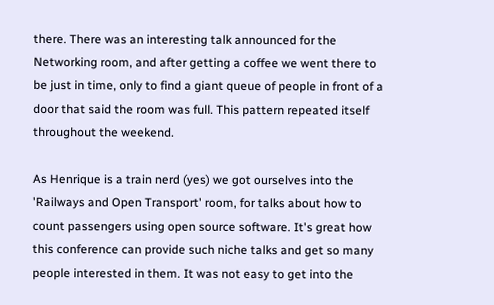there. There was an interesting talk announced for the Networking room, and after getting a coffee we went there to be just in time, only to find a giant queue of people in front of a door that said the room was full. This pattern repeated itself throughout the weekend.

As Henrique is a train nerd (yes) we got ourselves into the 'Railways and Open Transport' room, for talks about how to count passengers using open source software. It's great how this conference can provide such niche talks and get so many people interested in them. It was not easy to get into the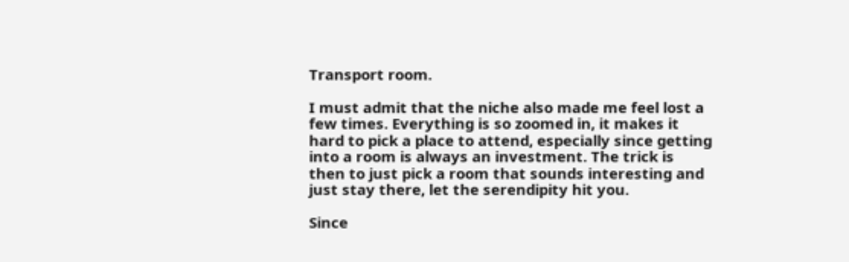Transport room.

I must admit that the niche also made me feel lost a few times. Everything is so zoomed in, it makes it hard to pick a place to attend, especially since getting into a room is always an investment. The trick is then to just pick a room that sounds interesting and just stay there, let the serendipity hit you.

Since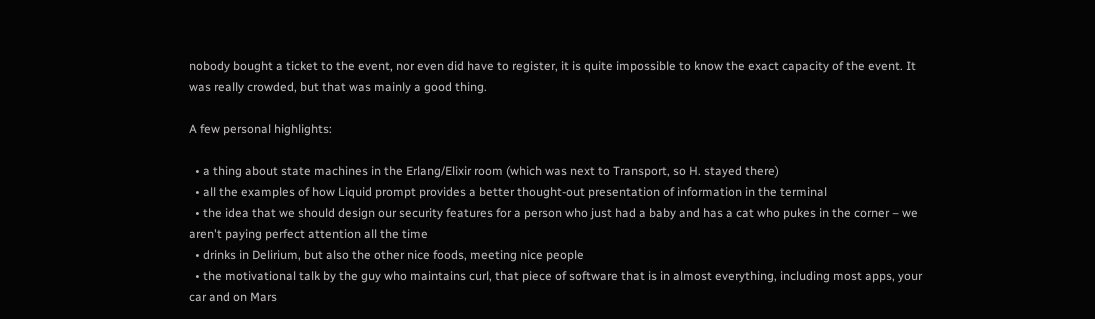nobody bought a ticket to the event, nor even did have to register, it is quite impossible to know the exact capacity of the event. It was really crowded, but that was mainly a good thing.

A few personal highlights:

  • a thing about state machines in the Erlang/Elixir room (which was next to Transport, so H. stayed there)
  • all the examples of how Liquid prompt provides a better thought-out presentation of information in the terminal
  • the idea that we should design our security features for a person who just had a baby and has a cat who pukes in the corner – we aren't paying perfect attention all the time
  • drinks in Delirium, but also the other nice foods, meeting nice people
  • the motivational talk by the guy who maintains curl, that piece of software that is in almost everything, including most apps, your car and on Mars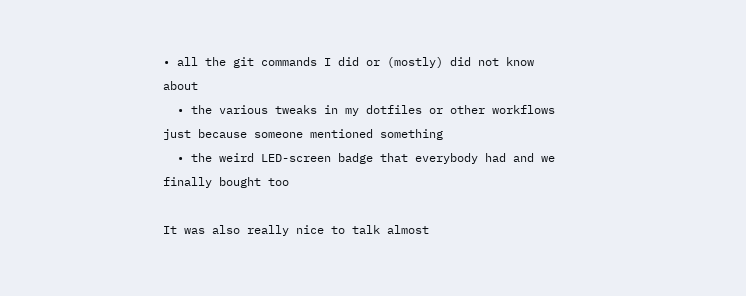• all the git commands I did or (mostly) did not know about
  • the various tweaks in my dotfiles or other workflows just because someone mentioned something
  • the weird LED-screen badge that everybody had and we finally bought too

It was also really nice to talk almost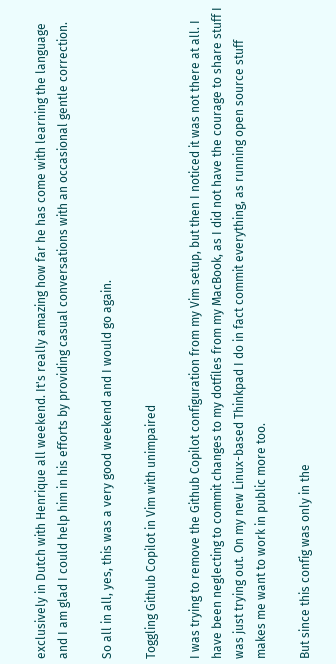exclusively in Dutch with Henrique all weekend. It's really amazing how far he has come with learning the language and I am glad I could help him in his efforts by providing casual conversations with an occasional gentle correction.

So all in all, yes, this was a very good weekend and I would go again.

Toggling Github Copilot in Vim with unimpaired

I was trying to remove the Github Copilot configuration from my Vim setup, but then I noticed it was not there at all. I have been neglecting to commit changes to my dotfiles from my MacBook, as I did not have the courage to share stuff I was just trying out. On my new Linux-based Thinkpad I do in fact commit everything, as running open source stuff makes me want to work in public more too.

But since this config was only in the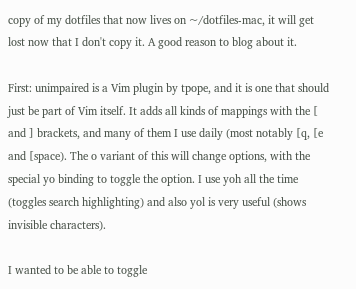copy of my dotfiles that now lives on ~/dotfiles-mac, it will get lost now that I don't copy it. A good reason to blog about it.

First: unimpaired is a Vim plugin by tpope, and it is one that should just be part of Vim itself. It adds all kinds of mappings with the [ and ] brackets, and many of them I use daily (most notably [q, [e and [space). The o variant of this will change options, with the special yo binding to toggle the option. I use yoh all the time (toggles search highlighting) and also yol is very useful (shows invisible characters).

I wanted to be able to toggle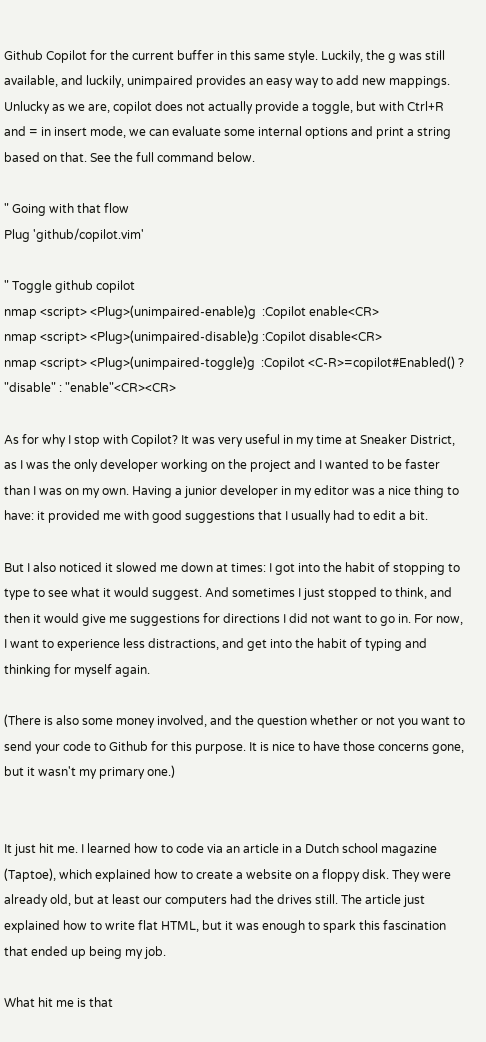Github Copilot for the current buffer in this same style. Luckily, the g was still available, and luckily, unimpaired provides an easy way to add new mappings. Unlucky as we are, copilot does not actually provide a toggle, but with Ctrl+R and = in insert mode, we can evaluate some internal options and print a string based on that. See the full command below.

" Going with that flow
Plug 'github/copilot.vim'

" Toggle github copilot
nmap <script> <Plug>(unimpaired-enable)g  :Copilot enable<CR>
nmap <script> <Plug>(unimpaired-disable)g :Copilot disable<CR>
nmap <script> <Plug>(unimpaired-toggle)g  :Copilot <C-R>=copilot#Enabled() ? "disable" : "enable"<CR><CR>

As for why I stop with Copilot? It was very useful in my time at Sneaker District, as I was the only developer working on the project and I wanted to be faster than I was on my own. Having a junior developer in my editor was a nice thing to have: it provided me with good suggestions that I usually had to edit a bit.

But I also noticed it slowed me down at times: I got into the habit of stopping to type to see what it would suggest. And sometimes I just stopped to think, and then it would give me suggestions for directions I did not want to go in. For now, I want to experience less distractions, and get into the habit of typing and thinking for myself again.

(There is also some money involved, and the question whether or not you want to send your code to Github for this purpose. It is nice to have those concerns gone, but it wasn't my primary one.)


It just hit me. I learned how to code via an article in a Dutch school magazine (Taptoe), which explained how to create a website on a floppy disk. They were already old, but at least our computers had the drives still. The article just explained how to write flat HTML, but it was enough to spark this fascination that ended up being my job.

What hit me is that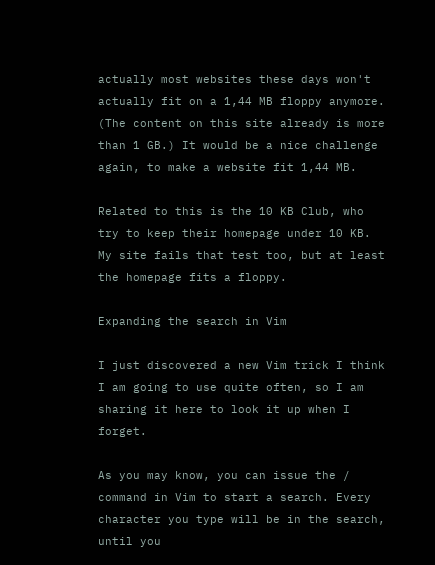actually most websites these days won't actually fit on a 1,44 MB floppy anymore. (The content on this site already is more than 1 GB.) It would be a nice challenge again, to make a website fit 1,44 MB.

Related to this is the 10 KB Club, who try to keep their homepage under 10 KB. My site fails that test too, but at least the homepage fits a floppy.

Expanding the search in Vim

I just discovered a new Vim trick I think I am going to use quite often, so I am sharing it here to look it up when I forget.

As you may know, you can issue the / command in Vim to start a search. Every character you type will be in the search, until you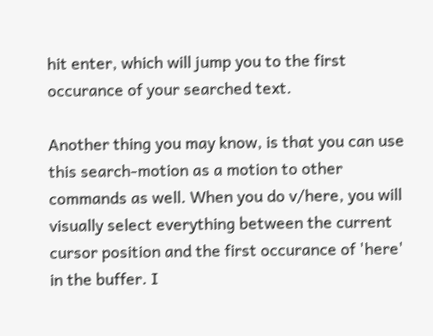hit enter, which will jump you to the first occurance of your searched text.

Another thing you may know, is that you can use this search-motion as a motion to other commands as well. When you do v/here, you will visually select everything between the current cursor position and the first occurance of 'here' in the buffer. I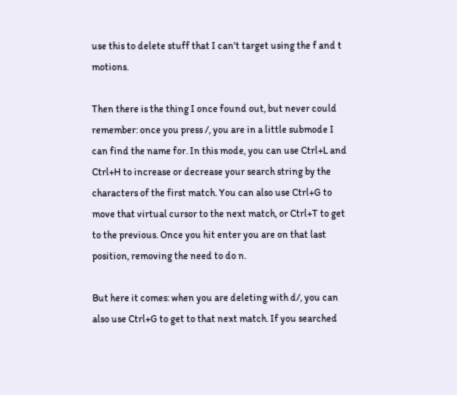use this to delete stuff that I can't target using the f and t motions.

Then there is the thing I once found out, but never could remember: once you press /, you are in a little submode I can find the name for. In this mode, you can use Ctrl+L and Ctrl+H to increase or decrease your search string by the characters of the first match. You can also use Ctrl+G to move that virtual cursor to the next match, or Ctrl+T to get to the previous. Once you hit enter you are on that last position, removing the need to do n.

But here it comes: when you are deleting with d/, you can also use Ctrl+G to get to that next match. If you searched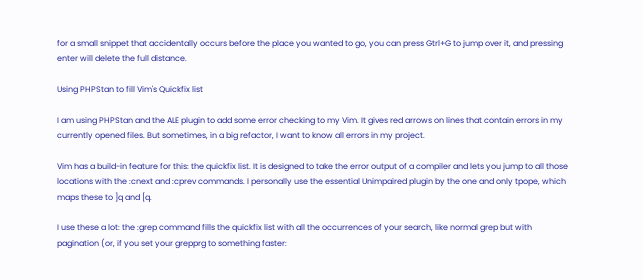for a small snippet that accidentally occurs before the place you wanted to go, you can press Gtrl+G to jump over it, and pressing enter will delete the full distance.

Using PHPStan to fill Vim's Quickfix list

I am using PHPStan and the ALE plugin to add some error checking to my Vim. It gives red arrows on lines that contain errors in my currently opened files. But sometimes, in a big refactor, I want to know all errors in my project.

Vim has a build-in feature for this: the quickfix list. It is designed to take the error output of a compiler and lets you jump to all those locations with the :cnext and :cprev commands. I personally use the essential Unimpaired plugin by the one and only tpope, which maps these to ]q and [q.

I use these a lot: the :grep command fills the quickfix list with all the occurrences of your search, like normal grep but with pagination (or, if you set your grepprg to something faster: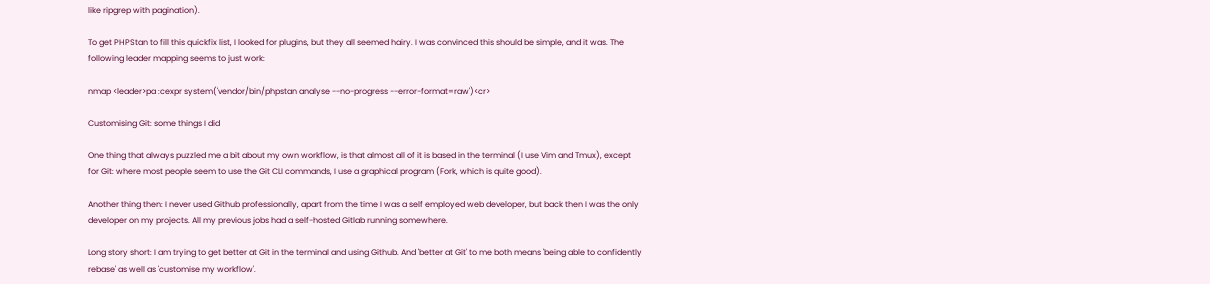like ripgrep with pagination).

To get PHPStan to fill this quickfix list, I looked for plugins, but they all seemed hairy. I was convinced this should be simple, and it was. The following leader mapping seems to just work:

nmap <leader>pa :cexpr system('vendor/bin/phpstan analyse --no-progress --error-format=raw')<cr>

Customising Git: some things I did

One thing that always puzzled me a bit about my own workflow, is that almost all of it is based in the terminal (I use Vim and Tmux), except for Git: where most people seem to use the Git CLI commands, I use a graphical program (Fork, which is quite good).

Another thing then: I never used Github professionally, apart from the time I was a self employed web developer, but back then I was the only developer on my projects. All my previous jobs had a self-hosted Gitlab running somewhere.

Long story short: I am trying to get better at Git in the terminal and using Github. And 'better at Git' to me both means 'being able to confidently rebase' as well as 'customise my workflow'.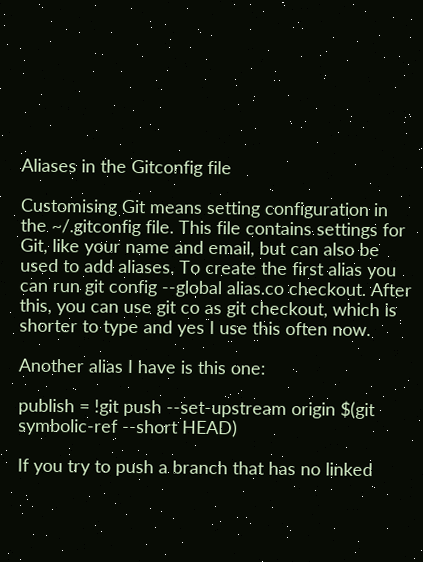Aliases in the Gitconfig file

Customising Git means setting configuration in the ~/.gitconfig file. This file contains settings for Git, like your name and email, but can also be used to add aliases. To create the first alias you can run git config --global alias.co checkout. After this, you can use git co as git checkout, which is shorter to type and yes I use this often now.

Another alias I have is this one:

publish = !git push --set-upstream origin $(git symbolic-ref --short HEAD)

If you try to push a branch that has no linked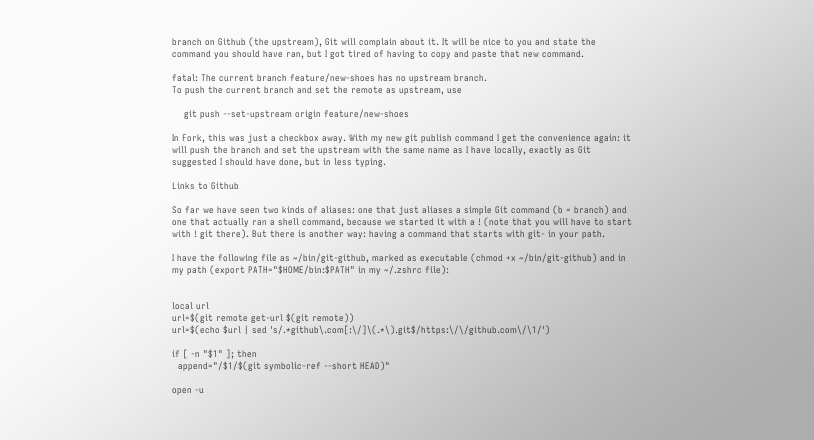branch on Github (the upstream), Git will complain about it. It will be nice to you and state the command you should have ran, but I got tired of having to copy and paste that new command.

fatal: The current branch feature/new-shoes has no upstream branch.
To push the current branch and set the remote as upstream, use

    git push --set-upstream origin feature/new-shoes

In Fork, this was just a checkbox away. With my new git publish command I get the convenience again: it will push the branch and set the upstream with the same name as I have locally, exactly as Git suggested I should have done, but in less typing.

Links to Github

So far we have seen two kinds of aliases: one that just aliases a simple Git command (b = branch) and one that actually ran a shell command, because we started it with a ! (note that you will have to start with ! git there). But there is another way: having a command that starts with git- in your path.

I have the following file as ~/bin/git-github, marked as executable (chmod +x ~/bin/git-github) and in my path (export PATH="$HOME/bin:$PATH" in my ~/.zshrc file):


local url
url=$(git remote get-url $(git remote))
url=$(echo $url | sed 's/.*github\.com[:\/]\(.*\).git$/https:\/\/github.com\/\1/')

if [ -n "$1" ]; then
  append="/$1/$(git symbolic-ref --short HEAD)"

open -u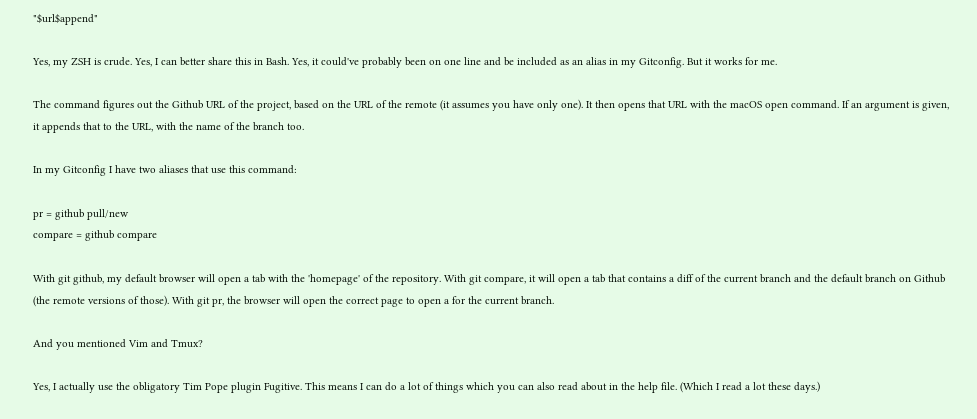"$url$append"

Yes, my ZSH is crude. Yes, I can better share this in Bash. Yes, it could've probably been on one line and be included as an alias in my Gitconfig. But it works for me.

The command figures out the Github URL of the project, based on the URL of the remote (it assumes you have only one). It then opens that URL with the macOS open command. If an argument is given, it appends that to the URL, with the name of the branch too.

In my Gitconfig I have two aliases that use this command:

pr = github pull/new
compare = github compare

With git github, my default browser will open a tab with the 'homepage' of the repository. With git compare, it will open a tab that contains a diff of the current branch and the default branch on Github (the remote versions of those). With git pr, the browser will open the correct page to open a for the current branch.

And you mentioned Vim and Tmux?

Yes, I actually use the obligatory Tim Pope plugin Fugitive. This means I can do a lot of things which you can also read about in the help file. (Which I read a lot these days.)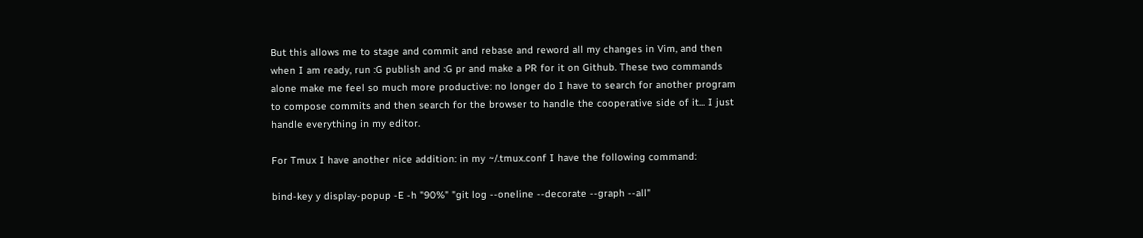But this allows me to stage and commit and rebase and reword all my changes in Vim, and then when I am ready, run :G publish and :G pr and make a PR for it on Github. These two commands alone make me feel so much more productive: no longer do I have to search for another program to compose commits and then search for the browser to handle the cooperative side of it... I just handle everything in my editor.

For Tmux I have another nice addition: in my ~/.tmux.conf I have the following command:

bind-key y display-popup -E -h "90%" "git log --oneline --decorate --graph --all"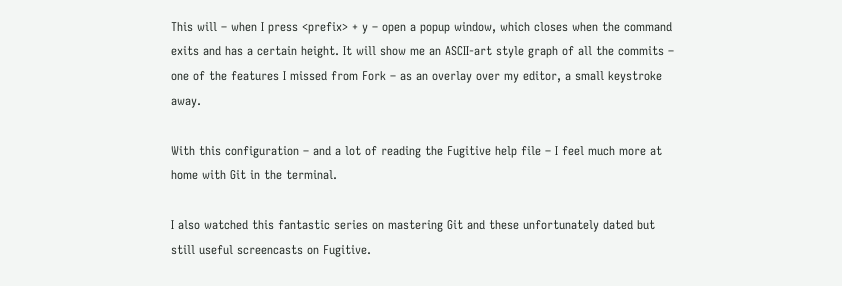This will – when I press <prefix> + y – open a popup window, which closes when the command exits and has a certain height. It will show me an ASCII-art style graph of all the commits – one of the features I missed from Fork – as an overlay over my editor, a small keystroke away.

With this configuration – and a lot of reading the Fugitive help file – I feel much more at home with Git in the terminal.

I also watched this fantastic series on mastering Git and these unfortunately dated but still useful screencasts on Fugitive.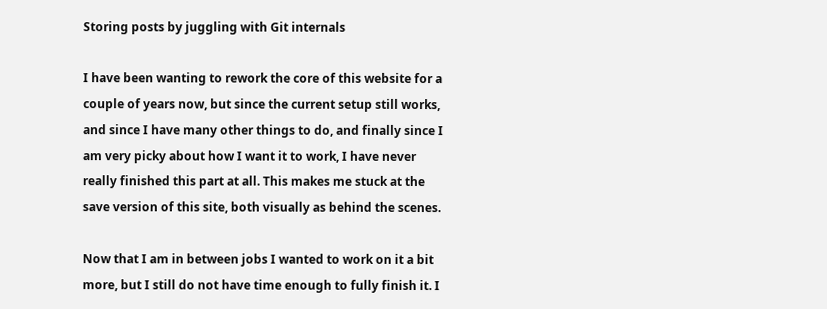Storing posts by juggling with Git internals

I have been wanting to rework the core of this website for a couple of years now, but since the current setup still works, and since I have many other things to do, and finally since I am very picky about how I want it to work, I have never really finished this part at all. This makes me stuck at the save version of this site, both visually as behind the scenes.

Now that I am in between jobs I wanted to work on it a bit more, but I still do not have time enough to fully finish it. I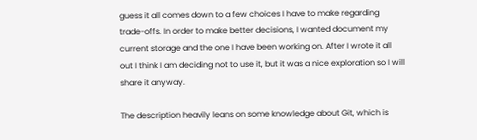guess it all comes down to a few choices I have to make regarding trade-offs. In order to make better decisions, I wanted document my current storage and the one I have been working on. After I wrote it all out I think I am deciding not to use it, but it was a nice exploration so I will share it anyway.

The description heavily leans on some knowledge about Git, which is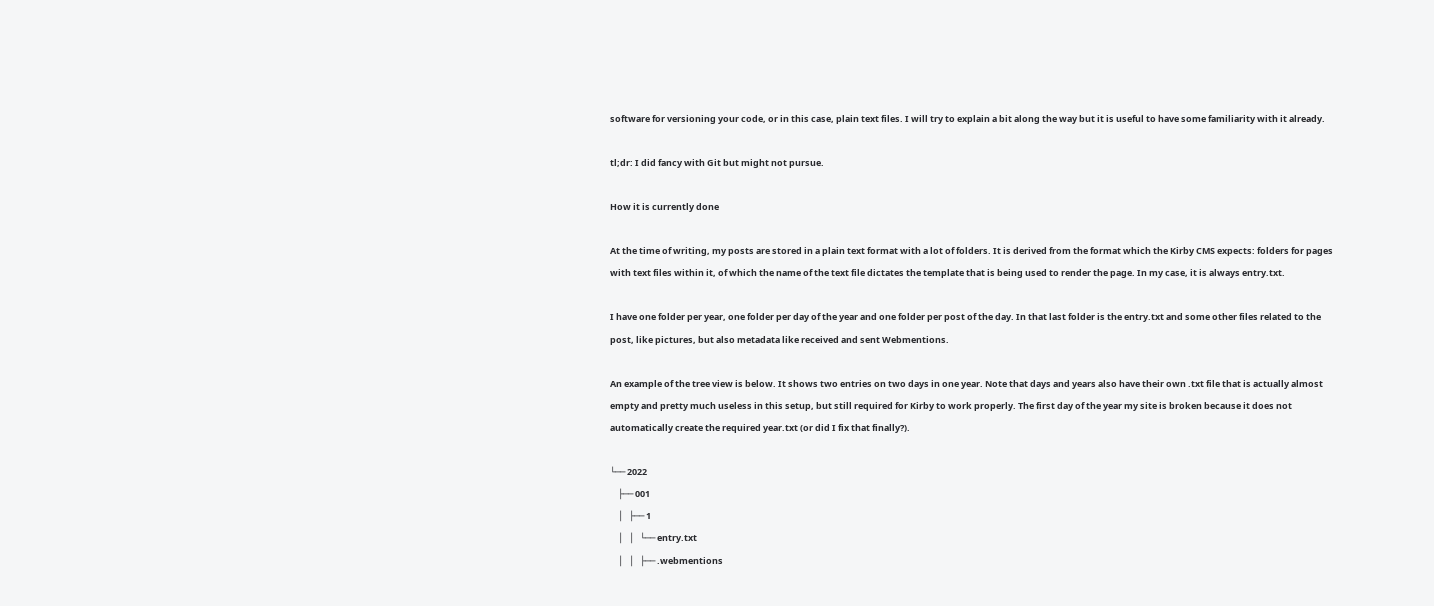software for versioning your code, or in this case, plain text files. I will try to explain a bit along the way but it is useful to have some familiarity with it already.

tl;dr: I did fancy with Git but might not pursue.

How it is currently done

At the time of writing, my posts are stored in a plain text format with a lot of folders. It is derived from the format which the Kirby CMS expects: folders for pages with text files within it, of which the name of the text file dictates the template that is being used to render the page. In my case, it is always entry.txt.

I have one folder per year, one folder per day of the year and one folder per post of the day. In that last folder is the entry.txt and some other files related to the post, like pictures, but also metadata like received and sent Webmentions.

An example of the tree view is below. It shows two entries on two days in one year. Note that days and years also have their own .txt file that is actually almost empty and pretty much useless in this setup, but still required for Kirby to work properly. The first day of the year my site is broken because it does not automatically create the required year.txt (or did I fix that finally?).

└── 2022
    ├── 001
    │   ├── 1
    │   │   └── entry.txt
    │   │   ├── .webmentions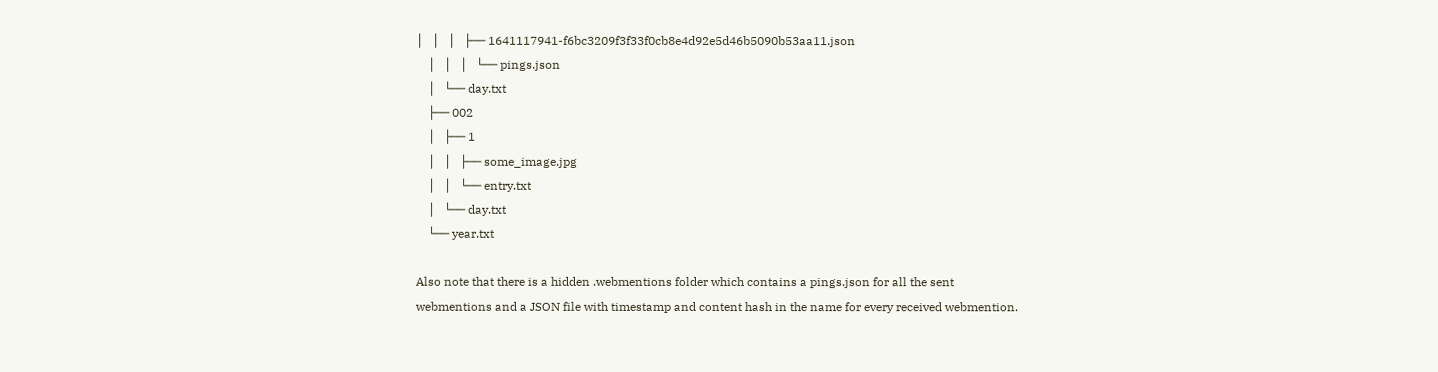│   │   │   ├── 1641117941-f6bc3209f3f33f0cb8e4d92e5d46b5090b53aa11.json
    │   │   │   └── pings.json
    │   └── day.txt
    ├── 002
    │   ├── 1
    │   │   ├── some_image.jpg
    │   │   └── entry.txt
    │   └── day.txt
    └── year.txt

Also note that there is a hidden .webmentions folder which contains a pings.json for all the sent webmentions and a JSON file with timestamp and content hash in the name for every received webmention.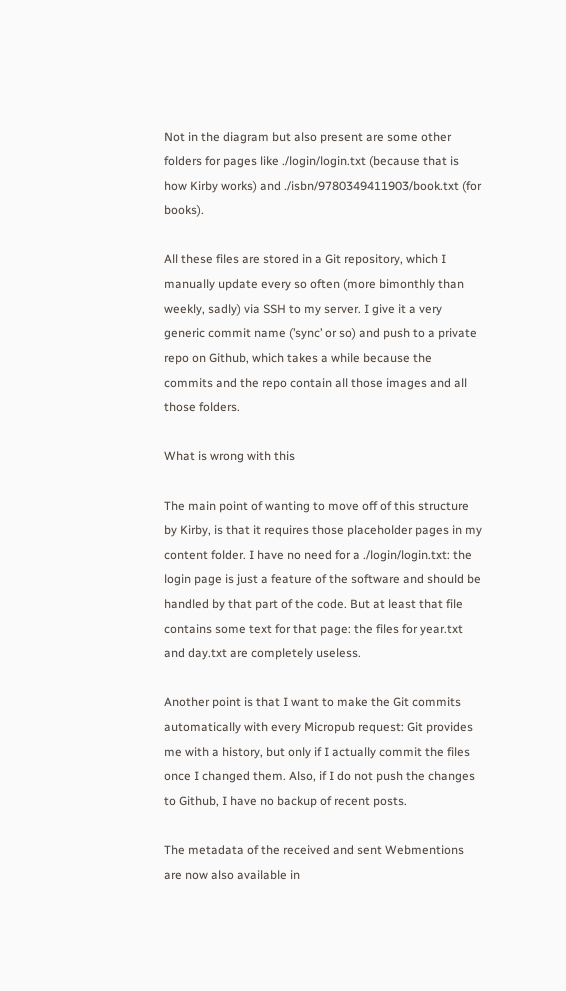Not in the diagram but also present are some other folders for pages like ./login/login.txt (because that is how Kirby works) and ./isbn/9780349411903/book.txt (for books).

All these files are stored in a Git repository, which I manually update every so often (more bimonthly than weekly, sadly) via SSH to my server. I give it a very generic commit name (’sync’ or so) and push to a private repo on Github, which takes a while because the commits and the repo contain all those images and all those folders.

What is wrong with this

The main point of wanting to move off of this structure by Kirby, is that it requires those placeholder pages in my content folder. I have no need for a ./login/login.txt: the login page is just a feature of the software and should be handled by that part of the code. But at least that file contains some text for that page: the files for year.txt and day.txt are completely useless.

Another point is that I want to make the Git commits automatically with every Micropub request: Git provides me with a history, but only if I actually commit the files once I changed them. Also, if I do not push the changes to Github, I have no backup of recent posts.

The metadata of the received and sent Webmentions are now also available in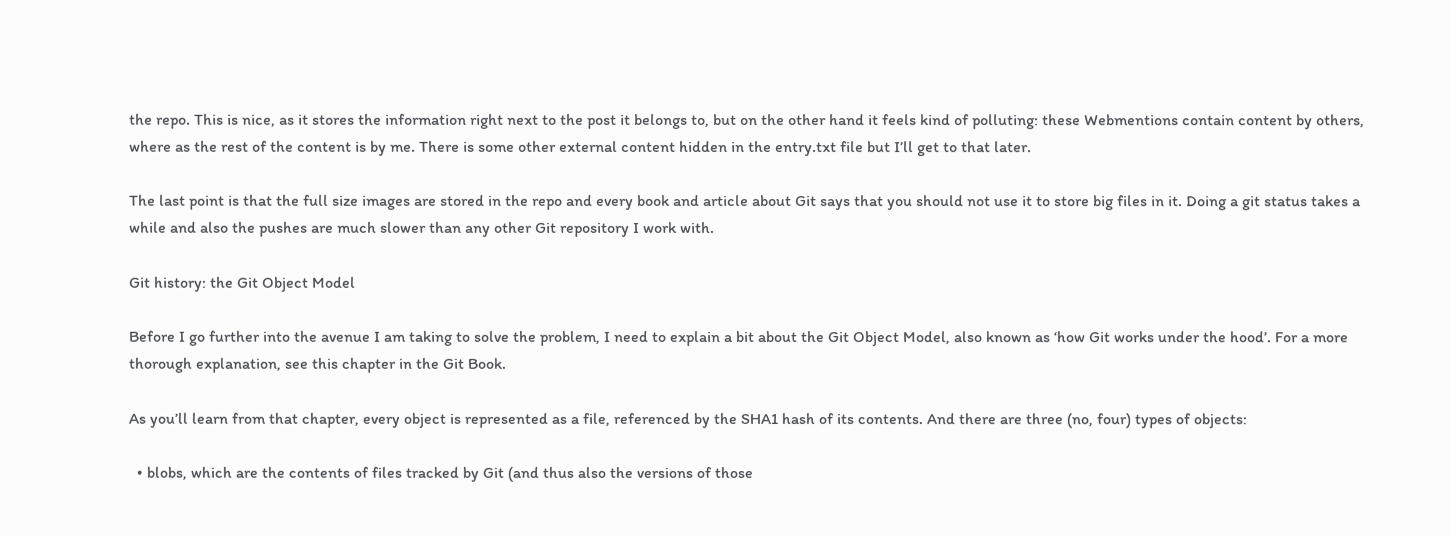the repo. This is nice, as it stores the information right next to the post it belongs to, but on the other hand it feels kind of polluting: these Webmentions contain content by others, where as the rest of the content is by me. There is some other external content hidden in the entry.txt file but I’ll get to that later.

The last point is that the full size images are stored in the repo and every book and article about Git says that you should not use it to store big files in it. Doing a git status takes a while and also the pushes are much slower than any other Git repository I work with.

Git history: the Git Object Model

Before I go further into the avenue I am taking to solve the problem, I need to explain a bit about the Git Object Model, also known as ‘how Git works under the hood’. For a more thorough explanation, see this chapter in the Git Book.

As you’ll learn from that chapter, every object is represented as a file, referenced by the SHA1 hash of its contents. And there are three (no, four) types of objects:

  • blobs, which are the contents of files tracked by Git (and thus also the versions of those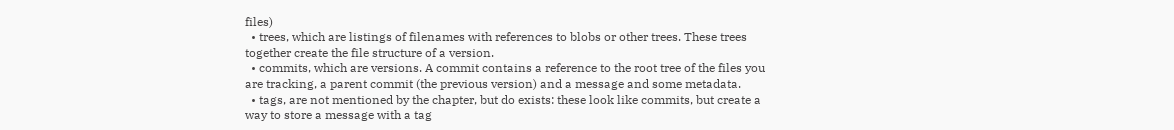files)
  • trees, which are listings of filenames with references to blobs or other trees. These trees together create the file structure of a version.
  • commits, which are versions. A commit contains a reference to the root tree of the files you are tracking, a parent commit (the previous version) and a message and some metadata.
  • tags, are not mentioned by the chapter, but do exists: these look like commits, but create a way to store a message with a tag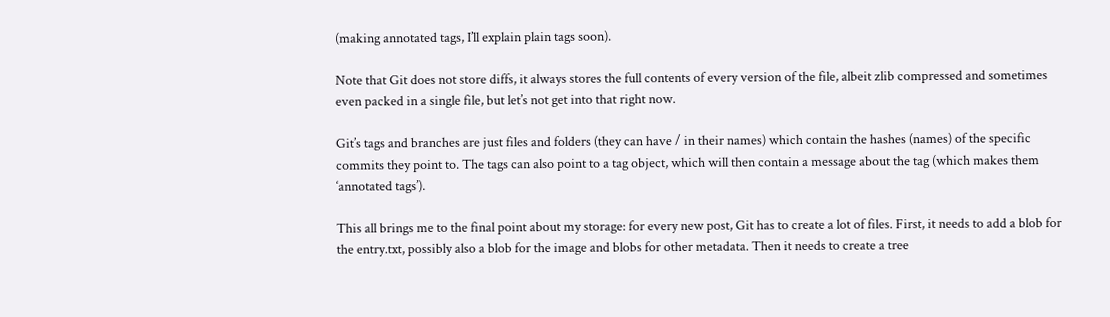(making annotated tags, I’ll explain plain tags soon).

Note that Git does not store diffs, it always stores the full contents of every version of the file, albeit zlib compressed and sometimes even packed in a single file, but let’s not get into that right now.

Git’s tags and branches are just files and folders (they can have / in their names) which contain the hashes (names) of the specific commits they point to. The tags can also point to a tag object, which will then contain a message about the tag (which makes them ‘annotated tags’).

This all brings me to the final point about my storage: for every new post, Git has to create a lot of files. First, it needs to add a blob for the entry.txt, possibly also a blob for the image and blobs for other metadata. Then it needs to create a tree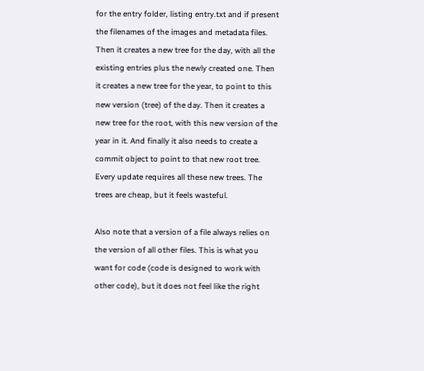for the entry folder, listing entry.txt and if present the filenames of the images and metadata files. Then it creates a new tree for the day, with all the existing entries plus the newly created one. Then it creates a new tree for the year, to point to this new version (tree) of the day. Then it creates a new tree for the root, with this new version of the year in it. And finally it also needs to create a commit object to point to that new root tree. Every update requires all these new trees. The trees are cheap, but it feels wasteful.

Also note that a version of a file always relies on the version of all other files. This is what you want for code (code is designed to work with other code), but it does not feel like the right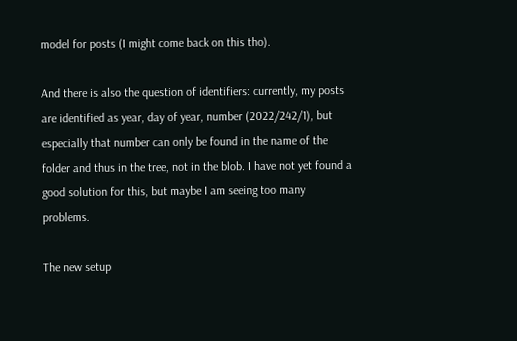model for posts (I might come back on this tho).

And there is also the question of identifiers: currently, my posts are identified as year, day of year, number (2022/242/1), but especially that number can only be found in the name of the folder and thus in the tree, not in the blob. I have not yet found a good solution for this, but maybe I am seeing too many problems.

The new setup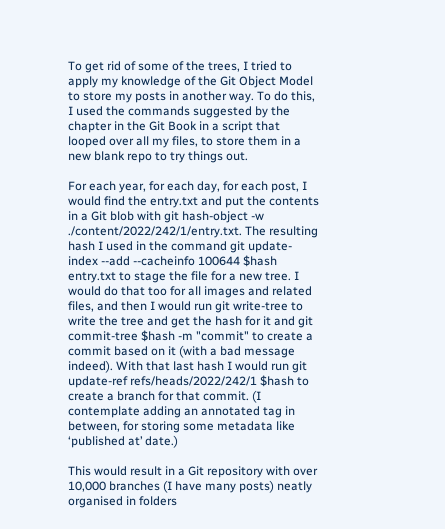To get rid of some of the trees, I tried to apply my knowledge of the Git Object Model to store my posts in another way. To do this, I used the commands suggested by the chapter in the Git Book in a script that looped over all my files, to store them in a new blank repo to try things out.

For each year, for each day, for each post, I would find the entry.txt and put the contents in a Git blob with git hash-object -w ./content/2022/242/1/entry.txt. The resulting hash I used in the command git update-index --add --cacheinfo 100644 $hash entry.txt to stage the file for a new tree. I would do that too for all images and related files, and then I would run git write-tree to write the tree and get the hash for it and git commit-tree $hash -m "commit" to create a commit based on it (with a bad message indeed). With that last hash I would run git update-ref refs/heads/2022/242/1 $hash to create a branch for that commit. (I contemplate adding an annotated tag in between, for storing some metadata like ‘published at’ date.)

This would result in a Git repository with over 10,000 branches (I have many posts) neatly organised in folders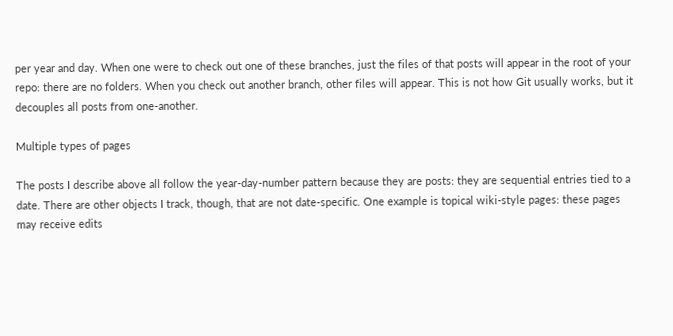per year and day. When one were to check out one of these branches, just the files of that posts will appear in the root of your repo: there are no folders. When you check out another branch, other files will appear. This is not how Git usually works, but it decouples all posts from one-another.

Multiple types of pages

The posts I describe above all follow the year-day-number pattern because they are posts: they are sequential entries tied to a date. There are other objects I track, though, that are not date-specific. One example is topical wiki-style pages: these pages may receive edits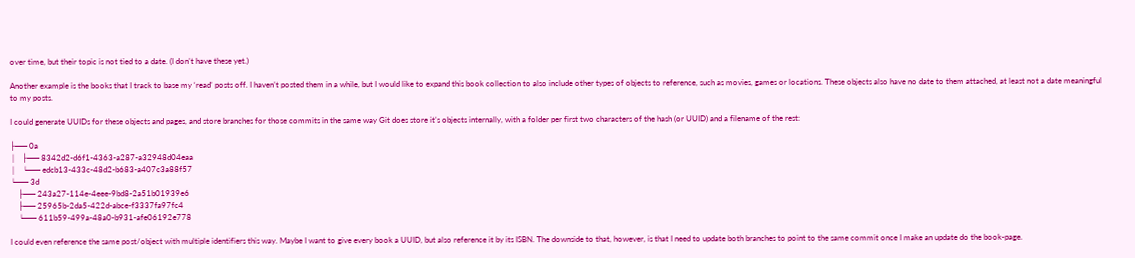over time, but their topic is not tied to a date. (I don’t have these yet.)

Another example is the books that I track to base my ‘read’ posts off. I haven’t posted them in a while, but I would like to expand this book collection to also include other types of objects to reference, such as movies, games or locations. These objects also have no date to them attached, at least not a date meaningful to my posts.

I could generate UUIDs for these objects and pages, and store branches for those commits in the same way Git does store it’s objects internally, with a folder per first two characters of the hash (or UUID) and a filename of the rest:

├── 0a
│   ├── 8342d2-d6f1-4363-a287-a32948d04eaa
│   └── edcb13-433c-48d2-b683-a407c3a88f57
└── 3d
    ├── 243a27-114e-4eee-9bd8-2a51b01939e6
    ├── 25965b-2da5-422d-abce-f3337fa97fc4
    └── 611b59-499a-48a0-b931-afe06192e778

I could even reference the same post/object with multiple identifiers this way. Maybe I want to give every book a UUID, but also reference it by its ISBN. The downside to that, however, is that I need to update both branches to point to the same commit once I make an update do the book-page.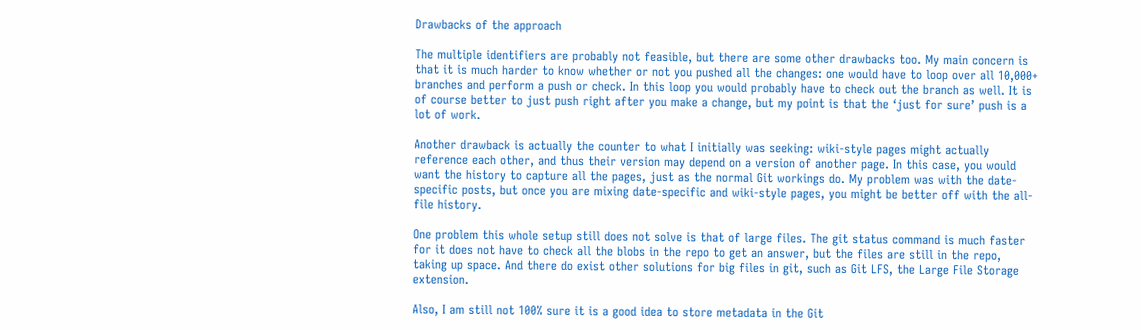Drawbacks of the approach

The multiple identifiers are probably not feasible, but there are some other drawbacks too. My main concern is that it is much harder to know whether or not you pushed all the changes: one would have to loop over all 10,000+ branches and perform a push or check. In this loop you would probably have to check out the branch as well. It is of course better to just push right after you make a change, but my point is that the ‘just for sure’ push is a lot of work.

Another drawback is actually the counter to what I initially was seeking: wiki-style pages might actually reference each other, and thus their version may depend on a version of another page. In this case, you would want the history to capture all the pages, just as the normal Git workings do. My problem was with the date-specific posts, but once you are mixing date-specific and wiki-style pages, you might be better off with the all-file history.

One problem this whole setup still does not solve is that of large files. The git status command is much faster for it does not have to check all the blobs in the repo to get an answer, but the files are still in the repo, taking up space. And there do exist other solutions for big files in git, such as Git LFS, the Large File Storage extension.

Also, I am still not 100% sure it is a good idea to store metadata in the Git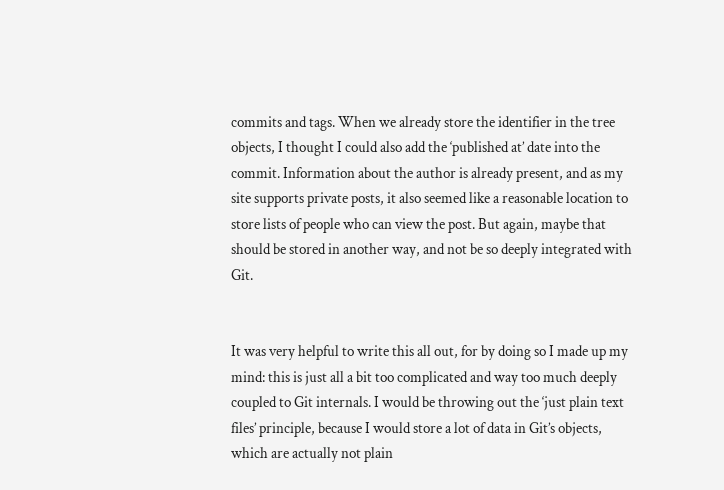commits and tags. When we already store the identifier in the tree objects, I thought I could also add the ‘published at’ date into the commit. Information about the author is already present, and as my site supports private posts, it also seemed like a reasonable location to store lists of people who can view the post. But again, maybe that should be stored in another way, and not be so deeply integrated with Git.


It was very helpful to write this all out, for by doing so I made up my mind: this is just all a bit too complicated and way too much deeply coupled to Git internals. I would be throwing out the ‘just plain text files’ principle, because I would store a lot of data in Git’s objects, which are actually not plain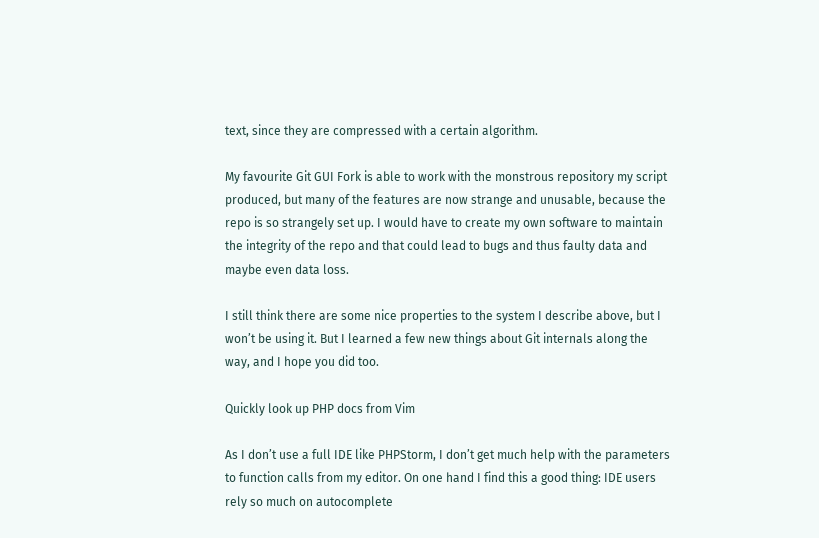text, since they are compressed with a certain algorithm.

My favourite Git GUI Fork is able to work with the monstrous repository my script produced, but many of the features are now strange and unusable, because the repo is so strangely set up. I would have to create my own software to maintain the integrity of the repo and that could lead to bugs and thus faulty data and maybe even data loss.

I still think there are some nice properties to the system I describe above, but I won’t be using it. But I learned a few new things about Git internals along the way, and I hope you did too.

Quickly look up PHP docs from Vim

As I don’t use a full IDE like PHPStorm, I don’t get much help with the parameters to function calls from my editor. On one hand I find this a good thing: IDE users rely so much on autocomplete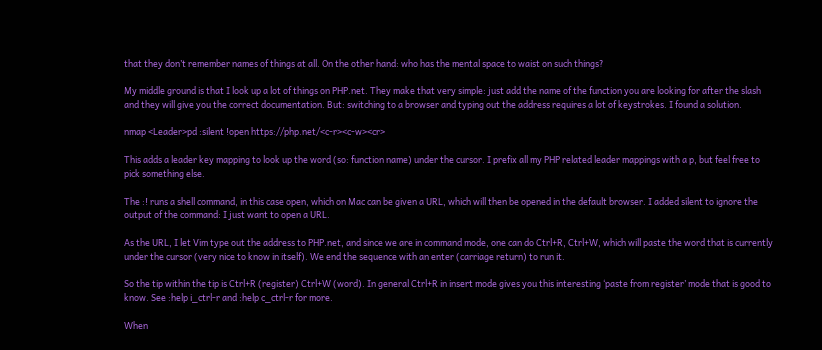that they don’t remember names of things at all. On the other hand: who has the mental space to waist on such things?

My middle ground is that I look up a lot of things on PHP.net. They make that very simple: just add the name of the function you are looking for after the slash and they will give you the correct documentation. But: switching to a browser and typing out the address requires a lot of keystrokes. I found a solution.

nmap <Leader>pd :silent !open https://php.net/<c-r><c-w><cr>

This adds a leader key mapping to look up the word (so: function name) under the cursor. I prefix all my PHP related leader mappings with a p, but feel free to pick something else.

The :! runs a shell command, in this case open, which on Mac can be given a URL, which will then be opened in the default browser. I added silent to ignore the output of the command: I just want to open a URL.

As the URL, I let Vim type out the address to PHP.net, and since we are in command mode, one can do Ctrl+R, Ctrl+W, which will paste the word that is currently under the cursor (very nice to know in itself). We end the sequence with an enter (carriage return) to run it.

So the tip within the tip is Ctrl+R (register) Ctrl+W (word). In general Ctrl+R in insert mode gives you this interesting ‘paste from register’ mode that is good to know. See :help i_ctrl-r and :help c_ctrl-r for more.

When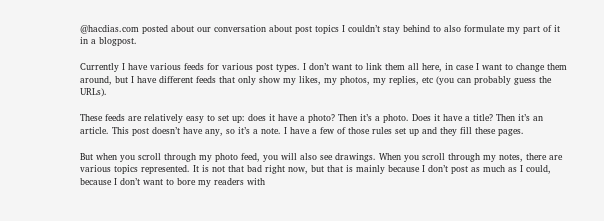@hacdias.com posted about our conversation about post topics I couldn’t stay behind to also formulate my part of it in a blogpost.

Currently I have various feeds for various post types. I don’t want to link them all here, in case I want to change them around, but I have different feeds that only show my likes, my photos, my replies, etc (you can probably guess the URLs).

These feeds are relatively easy to set up: does it have a photo? Then it’s a photo. Does it have a title? Then it’s an article. This post doesn’t have any, so it’s a note. I have a few of those rules set up and they fill these pages.

But when you scroll through my photo feed, you will also see drawings. When you scroll through my notes, there are various topics represented. It is not that bad right now, but that is mainly because I don’t post as much as I could, because I don’t want to bore my readers with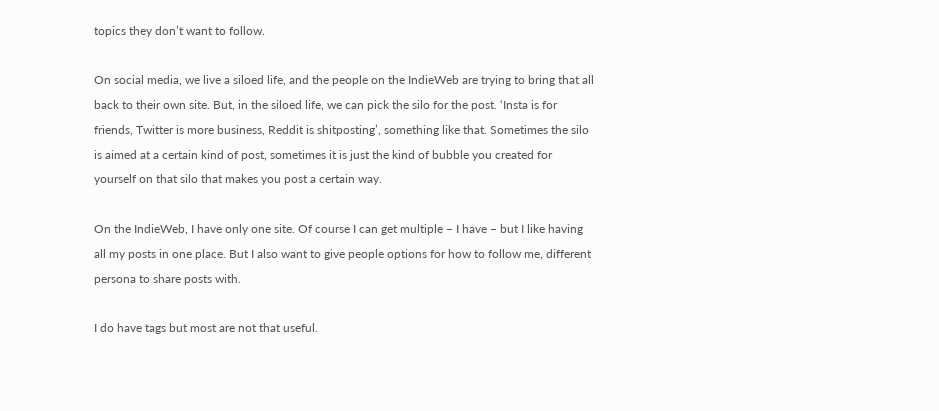topics they don’t want to follow.

On social media, we live a siloed life, and the people on the IndieWeb are trying to bring that all back to their own site. But, in the siloed life, we can pick the silo for the post. ‘Insta is for friends, Twitter is more business, Reddit is shitposting’, something like that. Sometimes the silo is aimed at a certain kind of post, sometimes it is just the kind of bubble you created for yourself on that silo that makes you post a certain way.

On the IndieWeb, I have only one site. Of course I can get multiple – I have – but I like having all my posts in one place. But I also want to give people options for how to follow me, different persona to share posts with.

I do have tags but most are not that useful.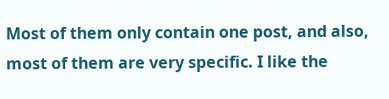Most of them only contain one post, and also, most of them are very specific. I like the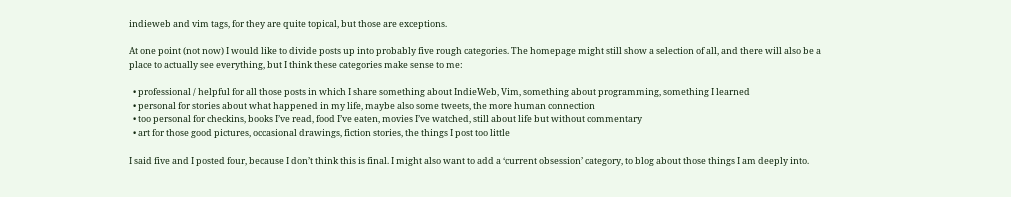indieweb and vim tags, for they are quite topical, but those are exceptions.

At one point (not now) I would like to divide posts up into probably five rough categories. The homepage might still show a selection of all, and there will also be a place to actually see everything, but I think these categories make sense to me:

  • professional / helpful for all those posts in which I share something about IndieWeb, Vim, something about programming, something I learned
  • personal for stories about what happened in my life, maybe also some tweets, the more human connection
  • too personal for checkins, books I’ve read, food I’ve eaten, movies I’ve watched, still about life but without commentary
  • art for those good pictures, occasional drawings, fiction stories, the things I post too little

I said five and I posted four, because I don’t think this is final. I might also want to add a ‘current obsession’ category, to blog about those things I am deeply into.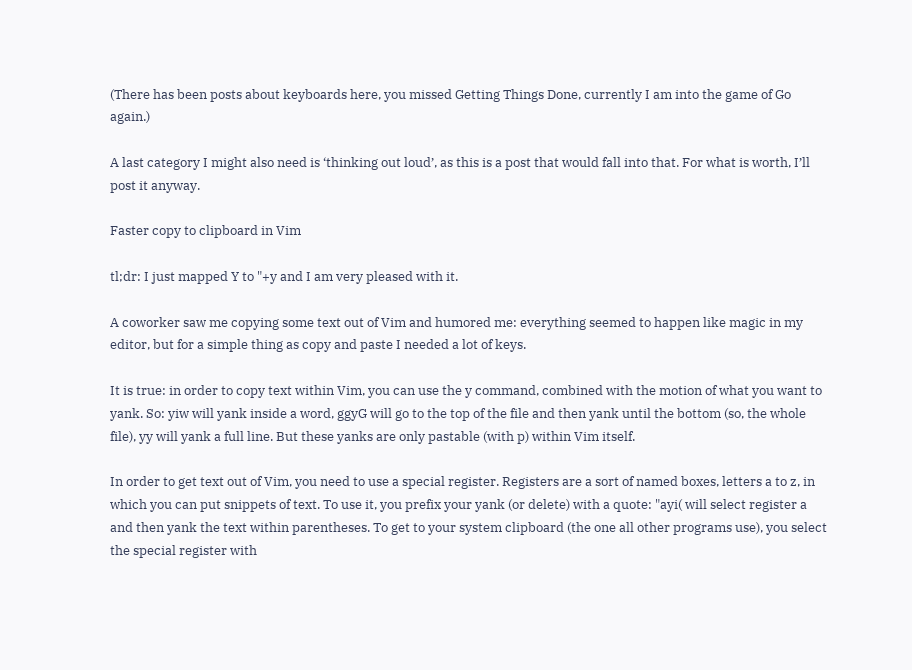(There has been posts about keyboards here, you missed Getting Things Done, currently I am into the game of Go again.)

A last category I might also need is ‘thinking out loud’, as this is a post that would fall into that. For what is worth, I’ll post it anyway.

Faster copy to clipboard in Vim

tl;dr: I just mapped Y to "+y and I am very pleased with it.

A coworker saw me copying some text out of Vim and humored me: everything seemed to happen like magic in my editor, but for a simple thing as copy and paste I needed a lot of keys.

It is true: in order to copy text within Vim, you can use the y command, combined with the motion of what you want to yank. So: yiw will yank inside a word, ggyG will go to the top of the file and then yank until the bottom (so, the whole file), yy will yank a full line. But these yanks are only pastable (with p) within Vim itself.

In order to get text out of Vim, you need to use a special register. Registers are a sort of named boxes, letters a to z, in which you can put snippets of text. To use it, you prefix your yank (or delete) with a quote: "ayi( will select register a and then yank the text within parentheses. To get to your system clipboard (the one all other programs use), you select the special register with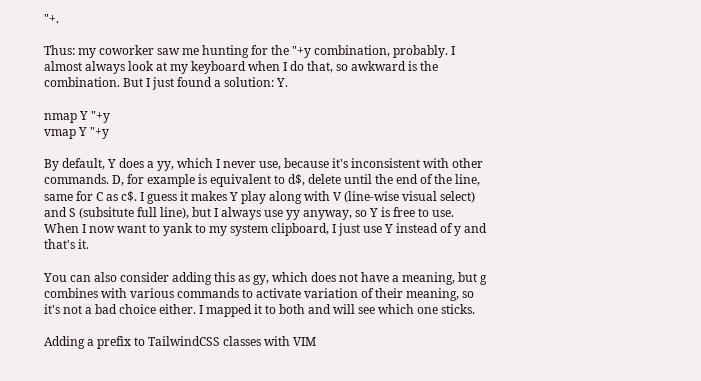"+.

Thus: my coworker saw me hunting for the "+y combination, probably. I almost always look at my keyboard when I do that, so awkward is the combination. But I just found a solution: Y.

nmap Y "+y
vmap Y "+y

By default, Y does a yy, which I never use, because it's inconsistent with other commands. D, for example is equivalent to d$, delete until the end of the line, same for C as c$. I guess it makes Y play along with V (line-wise visual select) and S (subsitute full line), but I always use yy anyway, so Y is free to use. When I now want to yank to my system clipboard, I just use Y instead of y and that's it.

You can also consider adding this as gy, which does not have a meaning, but g combines with various commands to activate variation of their meaning, so it's not a bad choice either. I mapped it to both and will see which one sticks.

Adding a prefix to TailwindCSS classes with VIM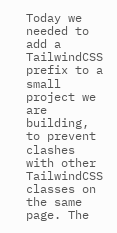Today we needed to add a TailwindCSS prefix to a small project we are building, to prevent clashes with other TailwindCSS classes on the same page. The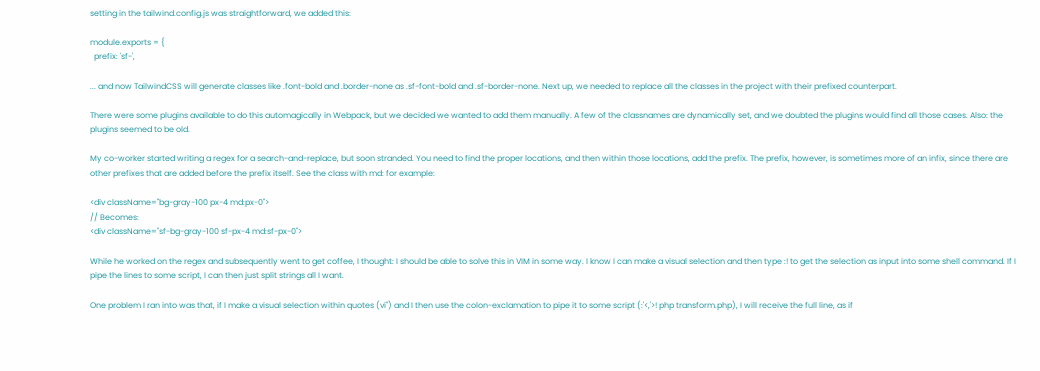setting in the tailwind.config.js was straightforward, we added this:

module.exports = {
  prefix: 'sf-',

... and now TailwindCSS will generate classes like .font-bold and .border-none as .sf-font-bold and .sf-border-none. Next up, we needed to replace all the classes in the project with their prefixed counterpart.

There were some plugins available to do this automagically in Webpack, but we decided we wanted to add them manually. A few of the classnames are dynamically set, and we doubted the plugins would find all those cases. Also: the plugins seemed to be old.

My co-worker started writing a regex for a search-and-replace, but soon stranded. You need to find the proper locations, and then within those locations, add the prefix. The prefix, however, is sometimes more of an infix, since there are other prefixes that are added before the prefix itself. See the class with md: for example:

<div className="bg-gray-100 px-4 md:px-0">
// Becomes:
<div className="sf-bg-gray-100 sf-px-4 md:sf-px-0">

While he worked on the regex and subsequently went to get coffee, I thought: I should be able to solve this in VIM in some way. I know I can make a visual selection and then type :! to get the selection as input into some shell command. If I pipe the lines to some script, I can then just split strings all I want.

One problem I ran into was that, if I make a visual selection within quotes (vi") and I then use the colon-exclamation to pipe it to some script (:'<,'>! php transform.php), I will receive the full line, as if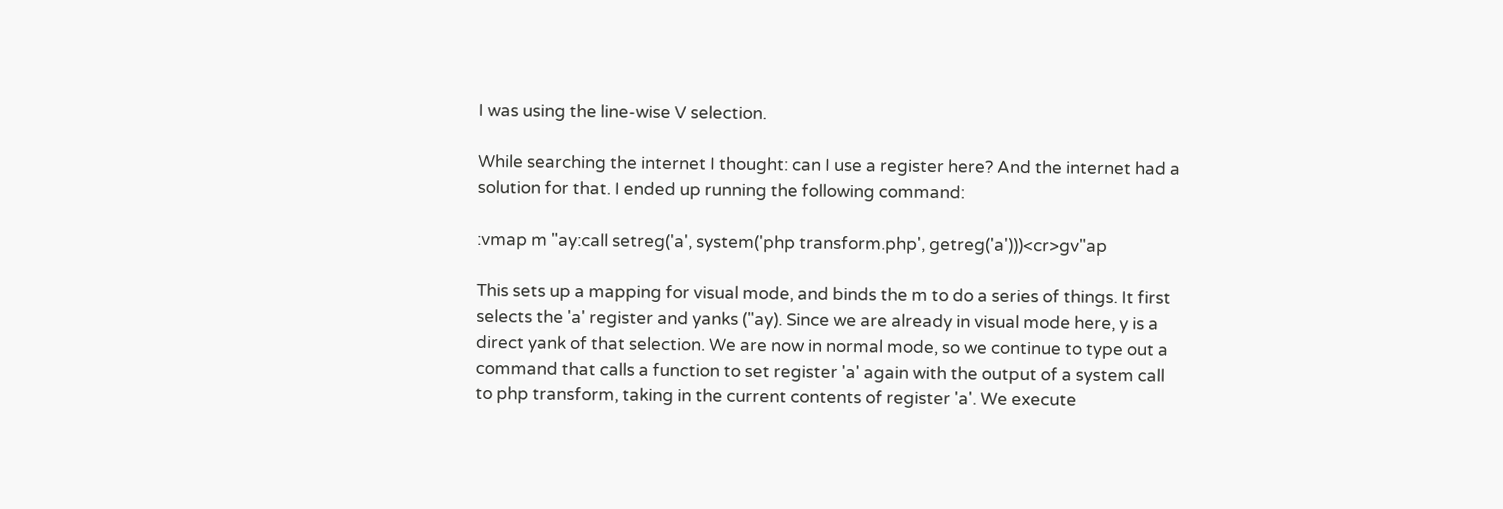I was using the line-wise V selection.

While searching the internet I thought: can I use a register here? And the internet had a solution for that. I ended up running the following command:

:vmap m "ay:call setreg('a', system('php transform.php', getreg('a')))<cr>gv"ap

This sets up a mapping for visual mode, and binds the m to do a series of things. It first selects the 'a' register and yanks ("ay). Since we are already in visual mode here, y is a direct yank of that selection. We are now in normal mode, so we continue to type out a command that calls a function to set register 'a' again with the output of a system call to php transform, taking in the current contents of register 'a'. We execute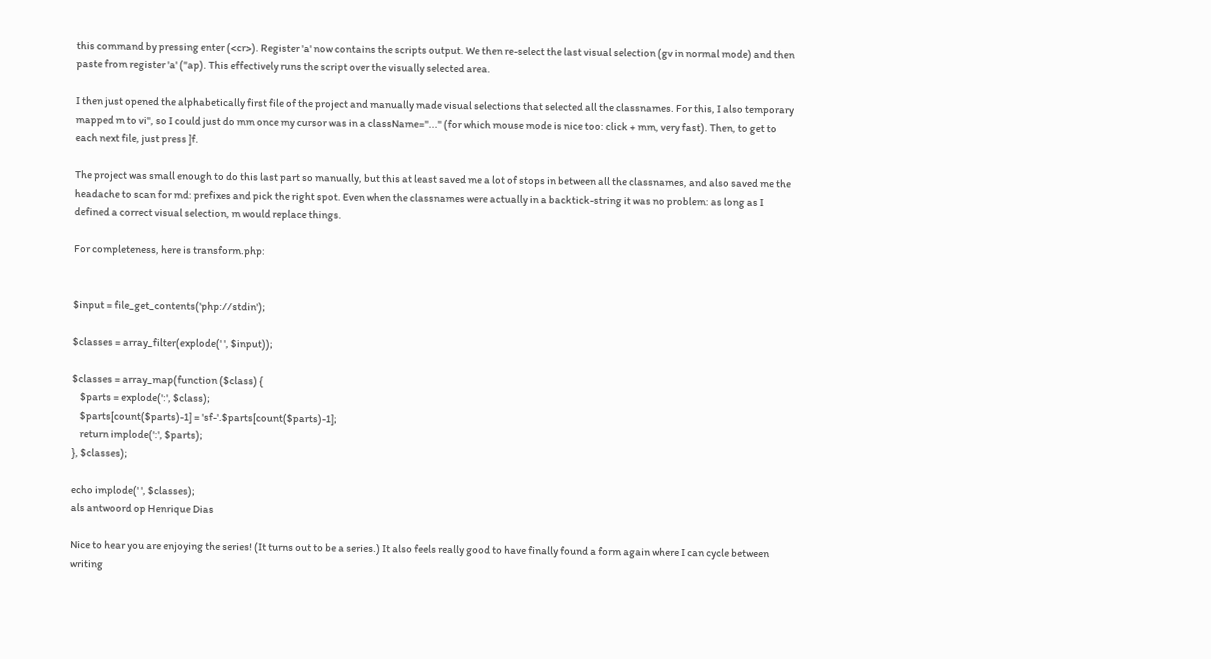this command by pressing enter (<cr>). Register 'a' now contains the scripts output. We then re-select the last visual selection (gv in normal mode) and then paste from register 'a' ("ap). This effectively runs the script over the visually selected area.

I then just opened the alphabetically first file of the project and manually made visual selections that selected all the classnames. For this, I also temporary mapped m to vi", so I could just do mm once my cursor was in a className="..." (for which mouse mode is nice too: click + mm, very fast). Then, to get to each next file, just press ]f.

The project was small enough to do this last part so manually, but this at least saved me a lot of stops in between all the classnames, and also saved me the headache to scan for md: prefixes and pick the right spot. Even when the classnames were actually in a backtick-string it was no problem: as long as I defined a correct visual selection, m would replace things.

For completeness, here is transform.php:


$input = file_get_contents('php://stdin');

$classes = array_filter(explode(' ', $input));

$classes = array_map(function ($class) {
    $parts = explode(':', $class);
    $parts[count($parts)-1] = 'sf-'.$parts[count($parts)-1];
    return implode(':', $parts);
}, $classes);

echo implode(' ', $classes);
als antwoord op Henrique Dias

Nice to hear you are enjoying the series! (It turns out to be a series.) It also feels really good to have finally found a form again where I can cycle between writing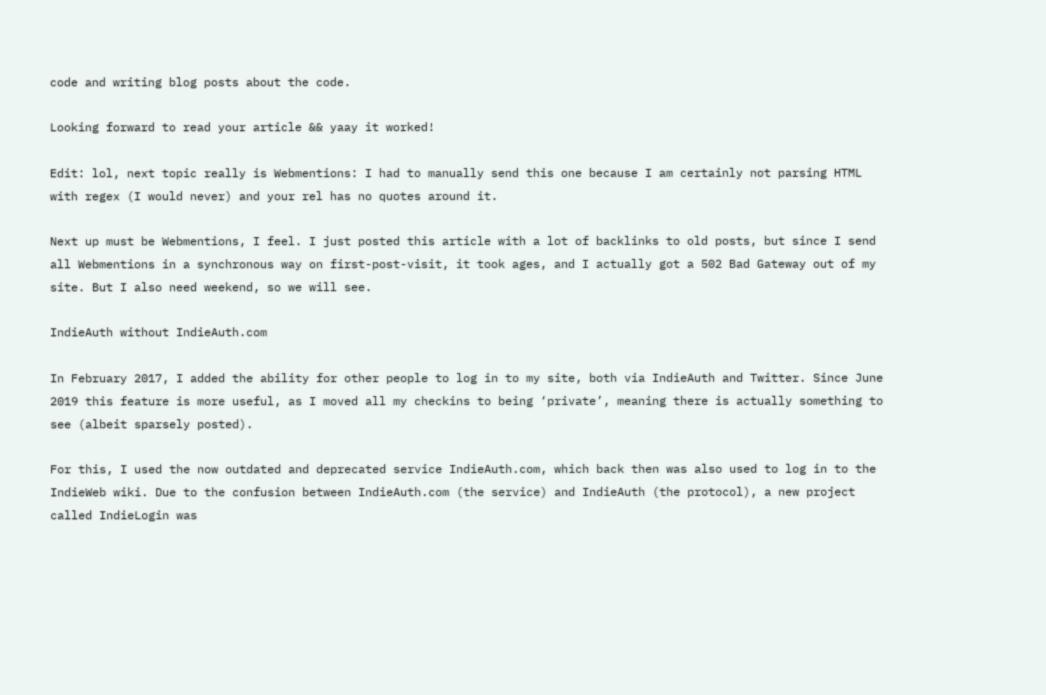code and writing blog posts about the code.

Looking forward to read your article && yaay it worked!

Edit: lol, next topic really is Webmentions: I had to manually send this one because I am certainly not parsing HTML with regex (I would never) and your rel has no quotes around it.

Next up must be Webmentions, I feel. I just posted this article with a lot of backlinks to old posts, but since I send all Webmentions in a synchronous way on first-post-visit, it took ages, and I actually got a 502 Bad Gateway out of my site. But I also need weekend, so we will see.

IndieAuth without IndieAuth.com

In February 2017, I added the ability for other people to log in to my site, both via IndieAuth and Twitter. Since June 2019 this feature is more useful, as I moved all my checkins to being ‘private’, meaning there is actually something to see (albeit sparsely posted).

For this, I used the now outdated and deprecated service IndieAuth.com, which back then was also used to log in to the IndieWeb wiki. Due to the confusion between IndieAuth.com (the service) and IndieAuth (the protocol), a new project called IndieLogin was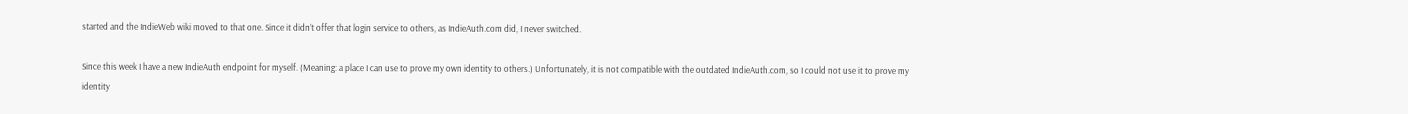started and the IndieWeb wiki moved to that one. Since it didn’t offer that login service to others, as IndieAuth.com did, I never switched.

Since this week I have a new IndieAuth endpoint for myself. (Meaning: a place I can use to prove my own identity to others.) Unfortunately, it is not compatible with the outdated IndieAuth.com, so I could not use it to prove my identity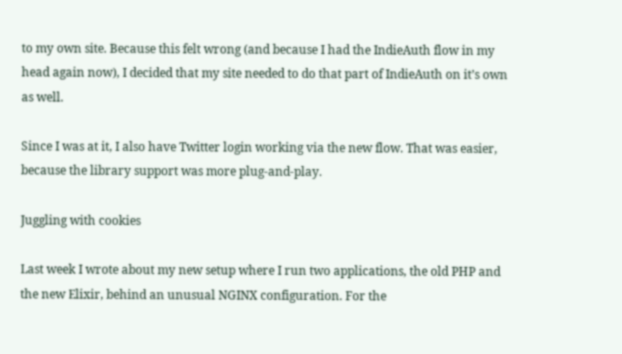to my own site. Because this felt wrong (and because I had the IndieAuth flow in my head again now), I decided that my site needed to do that part of IndieAuth on it’s own as well.

Since I was at it, I also have Twitter login working via the new flow. That was easier, because the library support was more plug-and-play.

Juggling with cookies

Last week I wrote about my new setup where I run two applications, the old PHP and the new Elixir, behind an unusual NGINX configuration. For the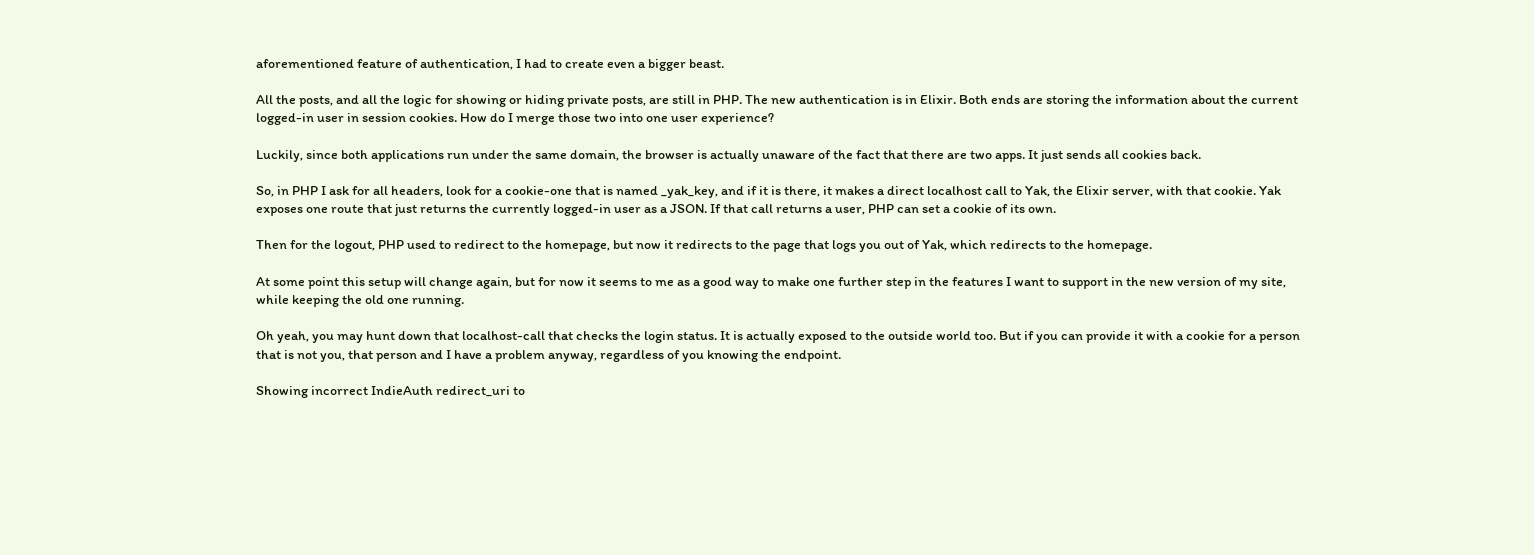aforementioned feature of authentication, I had to create even a bigger beast.

All the posts, and all the logic for showing or hiding private posts, are still in PHP. The new authentication is in Elixir. Both ends are storing the information about the current logged-in user in session cookies. How do I merge those two into one user experience?

Luckily, since both applications run under the same domain, the browser is actually unaware of the fact that there are two apps. It just sends all cookies back.

So, in PHP I ask for all headers, look for a cookie-one that is named _yak_key, and if it is there, it makes a direct localhost call to Yak, the Elixir server, with that cookie. Yak exposes one route that just returns the currently logged-in user as a JSON. If that call returns a user, PHP can set a cookie of its own.

Then for the logout, PHP used to redirect to the homepage, but now it redirects to the page that logs you out of Yak, which redirects to the homepage.

At some point this setup will change again, but for now it seems to me as a good way to make one further step in the features I want to support in the new version of my site, while keeping the old one running.

Oh yeah, you may hunt down that localhost-call that checks the login status. It is actually exposed to the outside world too. But if you can provide it with a cookie for a person that is not you, that person and I have a problem anyway, regardless of you knowing the endpoint.

Showing incorrect IndieAuth redirect_uri to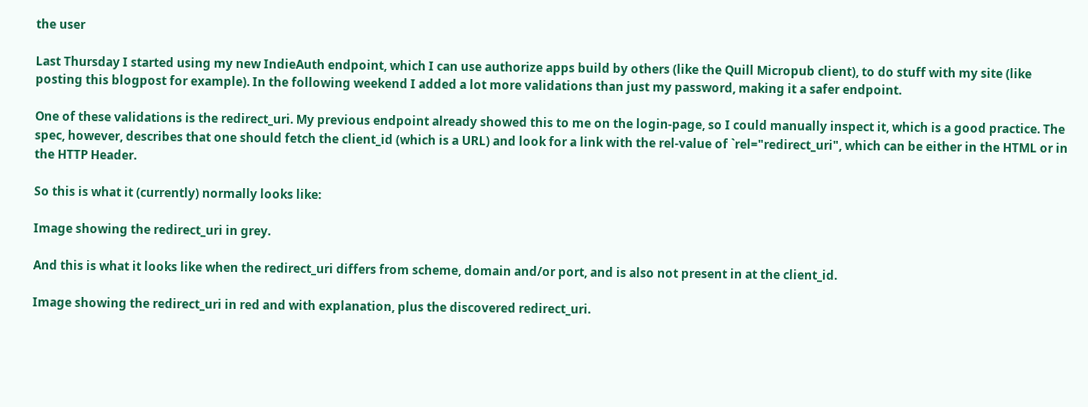the user

Last Thursday I started using my new IndieAuth endpoint, which I can use authorize apps build by others (like the Quill Micropub client), to do stuff with my site (like posting this blogpost for example). In the following weekend I added a lot more validations than just my password, making it a safer endpoint.

One of these validations is the redirect_uri. My previous endpoint already showed this to me on the login-page, so I could manually inspect it, which is a good practice. The spec, however, describes that one should fetch the client_id (which is a URL) and look for a link with the rel-value of `rel="redirect_uri", which can be either in the HTML or in the HTTP Header.

So this is what it (currently) normally looks like:

Image showing the redirect_uri in grey.

And this is what it looks like when the redirect_uri differs from scheme, domain and/or port, and is also not present in at the client_id.

Image showing the redirect_uri in red and with explanation, plus the discovered redirect_uri.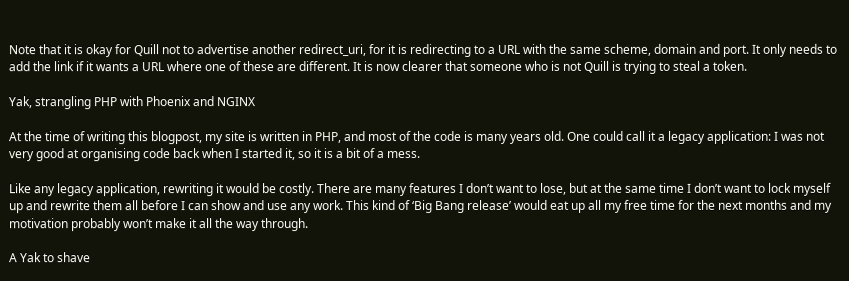Note that it is okay for Quill not to advertise another redirect_uri, for it is redirecting to a URL with the same scheme, domain and port. It only needs to add the link if it wants a URL where one of these are different. It is now clearer that someone who is not Quill is trying to steal a token.

Yak, strangling PHP with Phoenix and NGINX

At the time of writing this blogpost, my site is written in PHP, and most of the code is many years old. One could call it a legacy application: I was not very good at organising code back when I started it, so it is a bit of a mess.

Like any legacy application, rewriting it would be costly. There are many features I don’t want to lose, but at the same time I don’t want to lock myself up and rewrite them all before I can show and use any work. This kind of ‘Big Bang release’ would eat up all my free time for the next months and my motivation probably won’t make it all the way through.

A Yak to shave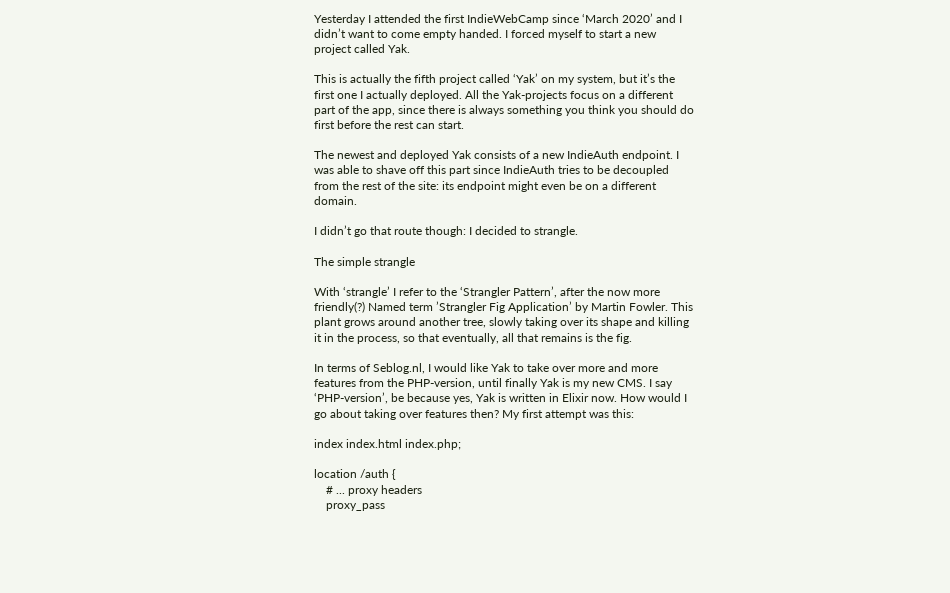Yesterday I attended the first IndieWebCamp since ‘March 2020’ and I didn’t want to come empty handed. I forced myself to start a new project called Yak.

This is actually the fifth project called ‘Yak’ on my system, but it’s the first one I actually deployed. All the Yak-projects focus on a different part of the app, since there is always something you think you should do first before the rest can start.

The newest and deployed Yak consists of a new IndieAuth endpoint. I was able to shave off this part since IndieAuth tries to be decoupled from the rest of the site: its endpoint might even be on a different domain.

I didn’t go that route though: I decided to strangle.

The simple strangle

With ‘strangle’ I refer to the ‘Strangler Pattern’, after the now more friendly(?) Named term ’Strangler Fig Application’ by Martin Fowler. This plant grows around another tree, slowly taking over its shape and killing it in the process, so that eventually, all that remains is the fig.

In terms of Seblog.nl, I would like Yak to take over more and more features from the PHP-version, until finally Yak is my new CMS. I say ‘PHP-version’, be because yes, Yak is written in Elixir now. How would I go about taking over features then? My first attempt was this:

index index.html index.php;

location /auth {
    # ... proxy headers
    proxy_pass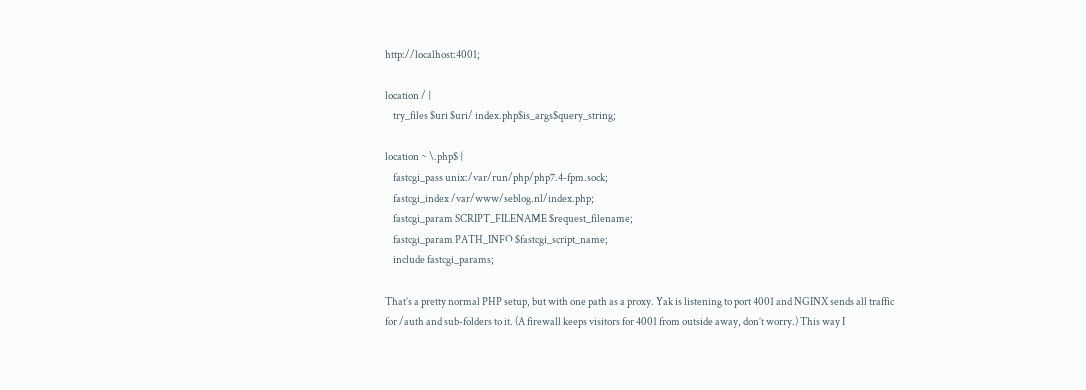http://localhost:4001;

location / {
    try_files $uri $uri/ index.php$is_args$query_string;

location ~ \.php$ {
    fastcgi_pass unix:/var/run/php/php7.4-fpm.sock;
    fastcgi_index /var/www/seblog.nl/index.php;
    fastcgi_param SCRIPT_FILENAME $request_filename;
    fastcgi_param PATH_INFO $fastcgi_script_name;
    include fastcgi_params;

That’s a pretty normal PHP setup, but with one path as a proxy. Yak is listening to port 4001 and NGINX sends all traffic for /auth and sub-folders to it. (A firewall keeps visitors for 4001 from outside away, don’t worry.) This way I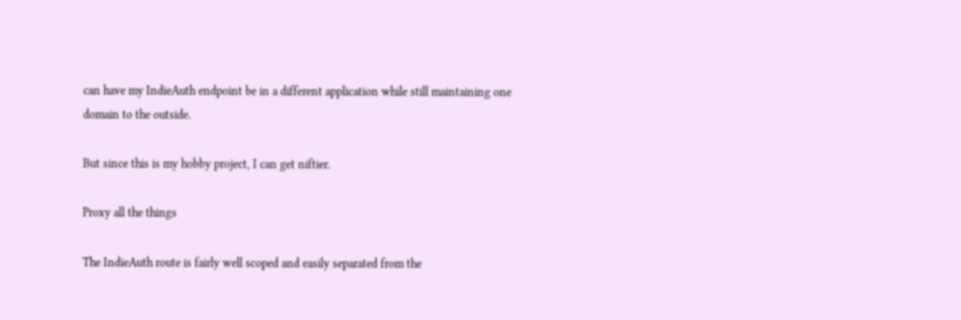can have my IndieAuth endpoint be in a different application while still maintaining one domain to the outside.

But since this is my hobby project, I can get niftier.

Proxy all the things

The IndieAuth route is fairly well scoped and easily separated from the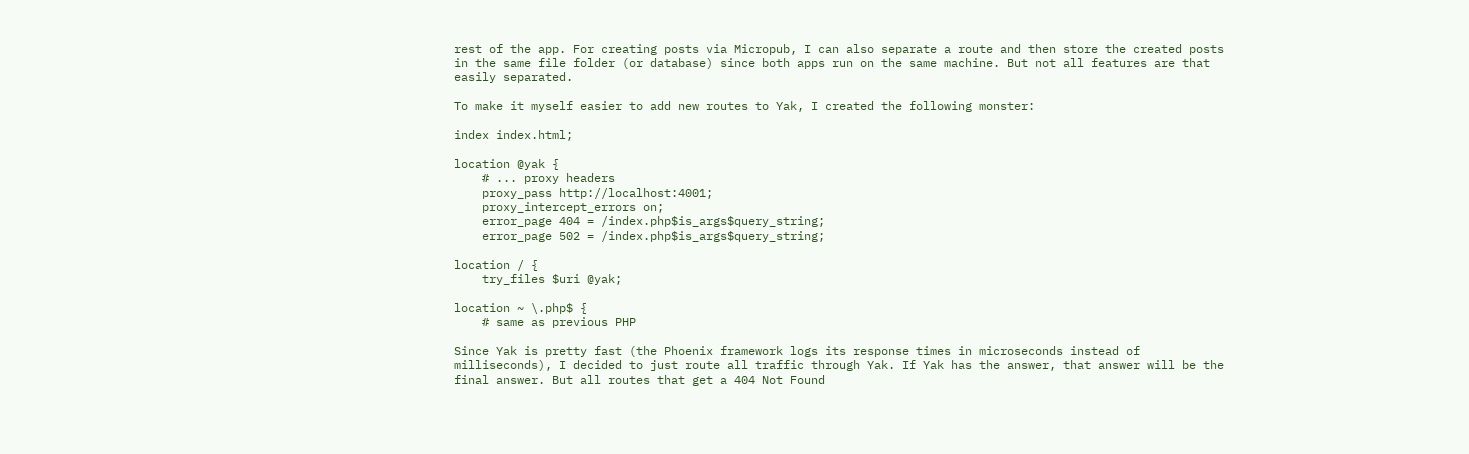rest of the app. For creating posts via Micropub, I can also separate a route and then store the created posts in the same file folder (or database) since both apps run on the same machine. But not all features are that easily separated.

To make it myself easier to add new routes to Yak, I created the following monster:

index index.html;

location @yak {
    # ... proxy headers
    proxy_pass http://localhost:4001;
    proxy_intercept_errors on;
    error_page 404 = /index.php$is_args$query_string;
    error_page 502 = /index.php$is_args$query_string;

location / {
    try_files $uri @yak;

location ~ \.php$ {
    # same as previous PHP

Since Yak is pretty fast (the Phoenix framework logs its response times in microseconds instead of milliseconds), I decided to just route all traffic through Yak. If Yak has the answer, that answer will be the final answer. But all routes that get a 404 Not Found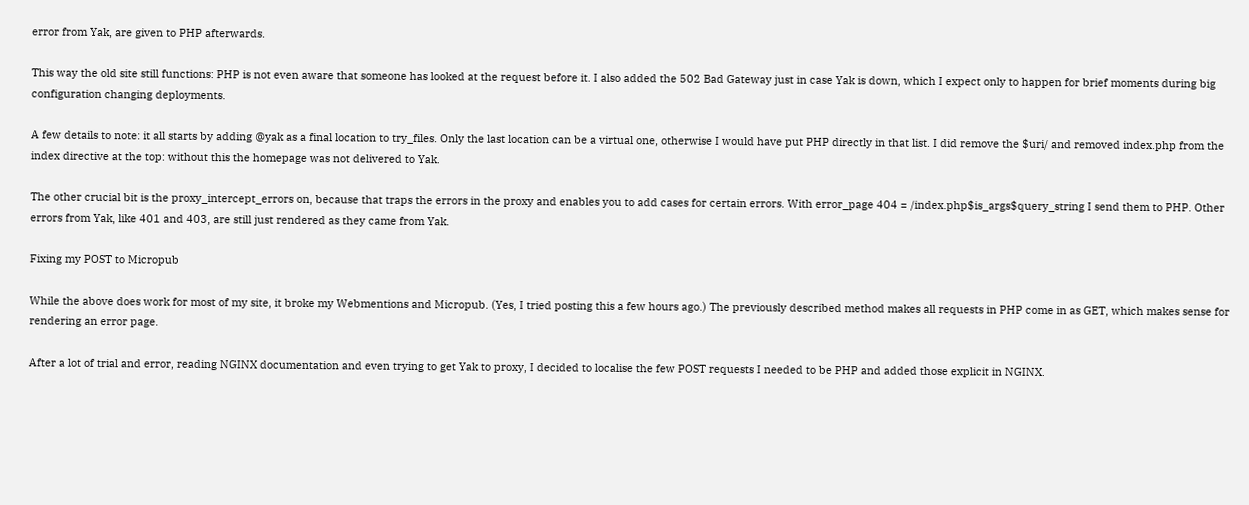error from Yak, are given to PHP afterwards.

This way the old site still functions: PHP is not even aware that someone has looked at the request before it. I also added the 502 Bad Gateway just in case Yak is down, which I expect only to happen for brief moments during big configuration changing deployments.

A few details to note: it all starts by adding @yak as a final location to try_files. Only the last location can be a virtual one, otherwise I would have put PHP directly in that list. I did remove the $uri/ and removed index.php from the index directive at the top: without this the homepage was not delivered to Yak.

The other crucial bit is the proxy_intercept_errors on, because that traps the errors in the proxy and enables you to add cases for certain errors. With error_page 404 = /index.php$is_args$query_string I send them to PHP. Other errors from Yak, like 401 and 403, are still just rendered as they came from Yak.

Fixing my POST to Micropub

While the above does work for most of my site, it broke my Webmentions and Micropub. (Yes, I tried posting this a few hours ago.) The previously described method makes all requests in PHP come in as GET, which makes sense for rendering an error page.

After a lot of trial and error, reading NGINX documentation and even trying to get Yak to proxy, I decided to localise the few POST requests I needed to be PHP and added those explicit in NGINX.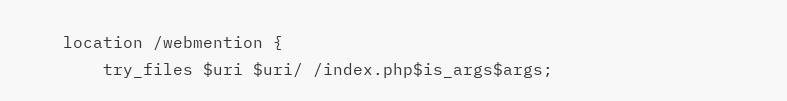location /webmention {
    try_files $uri $uri/ /index.php$is_args$args;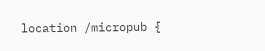location /micropub {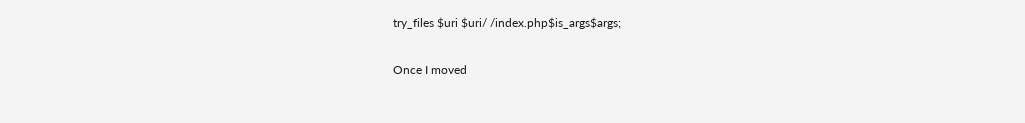try_files $uri $uri/ /index.php$is_args$args;

Once I moved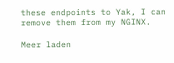these endpoints to Yak, I can remove them from my NGINX.

Meer laden